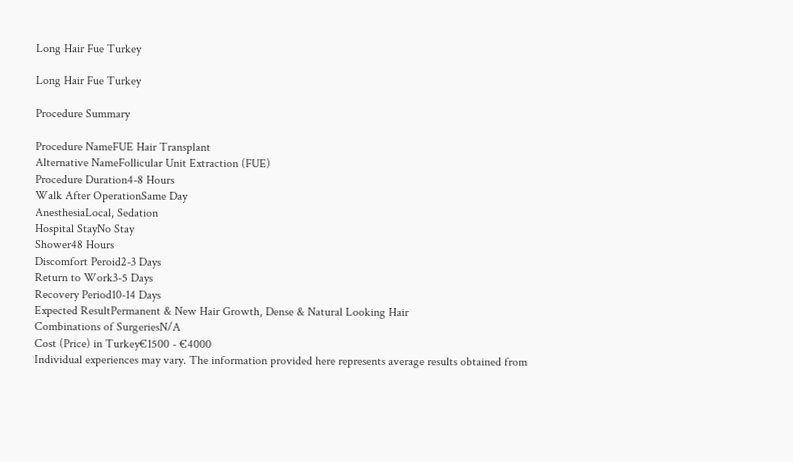Long Hair Fue Turkey

Long Hair Fue Turkey

Procedure Summary

Procedure NameFUE Hair Transplant
Alternative NameFollicular Unit Extraction (FUE)
Procedure Duration4-8 Hours
Walk After OperationSame Day
AnesthesiaLocal, Sedation
Hospital StayNo Stay
Shower48 Hours
Discomfort Peroid2-3 Days
Return to Work3-5 Days
Recovery Period10-14 Days
Expected ResultPermanent & New Hair Growth, Dense & Natural Looking Hair
Combinations of SurgeriesN/A
Cost (Price) in Turkey€1500 - €4000
Individual experiences may vary. The information provided here represents average results obtained from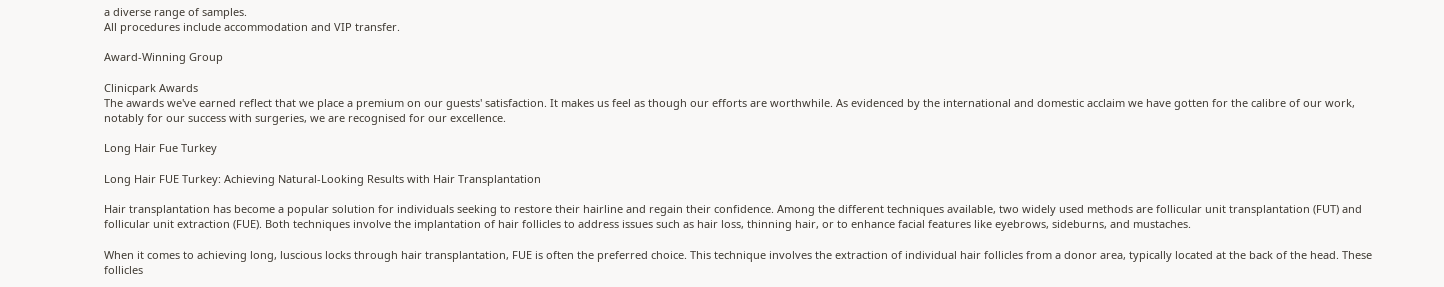a diverse range of samples.
All procedures include accommodation and VIP transfer.

Award-Winning Group

Clinicpark Awards
The awards we've earned reflect that we place a premium on our guests' satisfaction. It makes us feel as though our efforts are worthwhile. As evidenced by the international and domestic acclaim we have gotten for the calibre of our work, notably for our success with surgeries, we are recognised for our excellence.

Long Hair Fue Turkey

Long Hair FUE Turkey: Achieving Natural-Looking Results with Hair Transplantation

Hair transplantation has become a popular solution for individuals seeking to restore their hairline and regain their confidence. Among the different techniques available, two widely used methods are follicular unit transplantation (FUT) and follicular unit extraction (FUE). Both techniques involve the implantation of hair follicles to address issues such as hair loss, thinning hair, or to enhance facial features like eyebrows, sideburns, and mustaches.

When it comes to achieving long, luscious locks through hair transplantation, FUE is often the preferred choice. This technique involves the extraction of individual hair follicles from a donor area, typically located at the back of the head. These follicles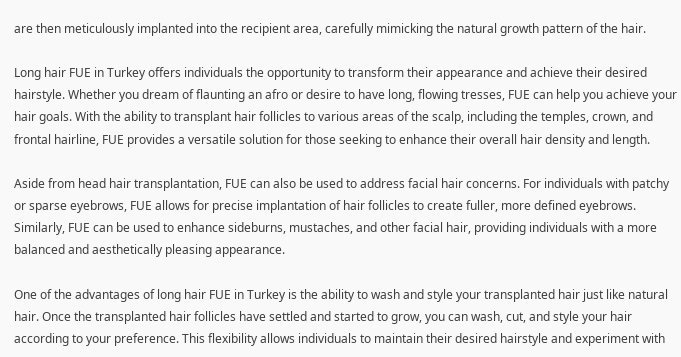are then meticulously implanted into the recipient area, carefully mimicking the natural growth pattern of the hair.

Long hair FUE in Turkey offers individuals the opportunity to transform their appearance and achieve their desired hairstyle. Whether you dream of flaunting an afro or desire to have long, flowing tresses, FUE can help you achieve your hair goals. With the ability to transplant hair follicles to various areas of the scalp, including the temples, crown, and frontal hairline, FUE provides a versatile solution for those seeking to enhance their overall hair density and length.

Aside from head hair transplantation, FUE can also be used to address facial hair concerns. For individuals with patchy or sparse eyebrows, FUE allows for precise implantation of hair follicles to create fuller, more defined eyebrows. Similarly, FUE can be used to enhance sideburns, mustaches, and other facial hair, providing individuals with a more balanced and aesthetically pleasing appearance.

One of the advantages of long hair FUE in Turkey is the ability to wash and style your transplanted hair just like natural hair. Once the transplanted hair follicles have settled and started to grow, you can wash, cut, and style your hair according to your preference. This flexibility allows individuals to maintain their desired hairstyle and experiment with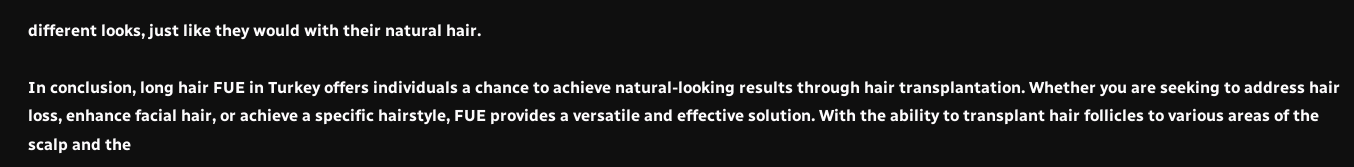different looks, just like they would with their natural hair.

In conclusion, long hair FUE in Turkey offers individuals a chance to achieve natural-looking results through hair transplantation. Whether you are seeking to address hair loss, enhance facial hair, or achieve a specific hairstyle, FUE provides a versatile and effective solution. With the ability to transplant hair follicles to various areas of the scalp and the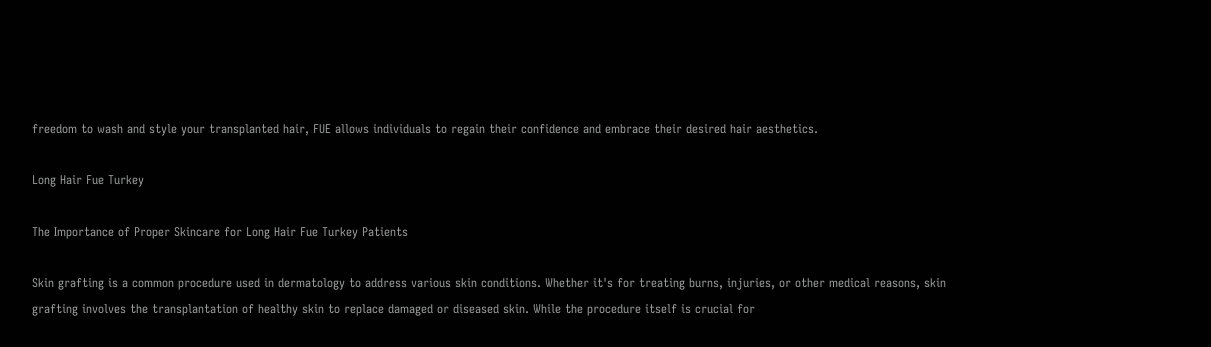freedom to wash and style your transplanted hair, FUE allows individuals to regain their confidence and embrace their desired hair aesthetics.

Long Hair Fue Turkey

The Importance of Proper Skincare for Long Hair Fue Turkey Patients

Skin grafting is a common procedure used in dermatology to address various skin conditions. Whether it's for treating burns, injuries, or other medical reasons, skin grafting involves the transplantation of healthy skin to replace damaged or diseased skin. While the procedure itself is crucial for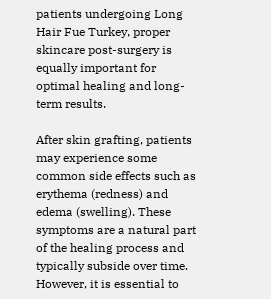patients undergoing Long Hair Fue Turkey, proper skincare post-surgery is equally important for optimal healing and long-term results.

After skin grafting, patients may experience some common side effects such as erythema (redness) and edema (swelling). These symptoms are a natural part of the healing process and typically subside over time. However, it is essential to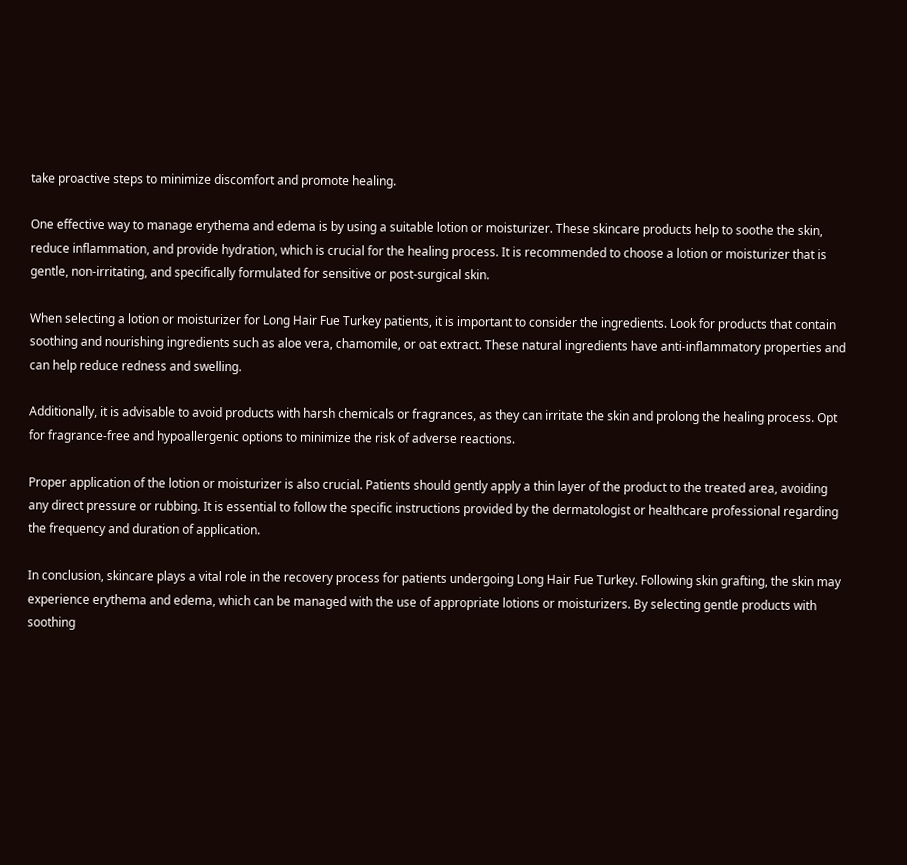take proactive steps to minimize discomfort and promote healing.

One effective way to manage erythema and edema is by using a suitable lotion or moisturizer. These skincare products help to soothe the skin, reduce inflammation, and provide hydration, which is crucial for the healing process. It is recommended to choose a lotion or moisturizer that is gentle, non-irritating, and specifically formulated for sensitive or post-surgical skin.

When selecting a lotion or moisturizer for Long Hair Fue Turkey patients, it is important to consider the ingredients. Look for products that contain soothing and nourishing ingredients such as aloe vera, chamomile, or oat extract. These natural ingredients have anti-inflammatory properties and can help reduce redness and swelling.

Additionally, it is advisable to avoid products with harsh chemicals or fragrances, as they can irritate the skin and prolong the healing process. Opt for fragrance-free and hypoallergenic options to minimize the risk of adverse reactions.

Proper application of the lotion or moisturizer is also crucial. Patients should gently apply a thin layer of the product to the treated area, avoiding any direct pressure or rubbing. It is essential to follow the specific instructions provided by the dermatologist or healthcare professional regarding the frequency and duration of application.

In conclusion, skincare plays a vital role in the recovery process for patients undergoing Long Hair Fue Turkey. Following skin grafting, the skin may experience erythema and edema, which can be managed with the use of appropriate lotions or moisturizers. By selecting gentle products with soothing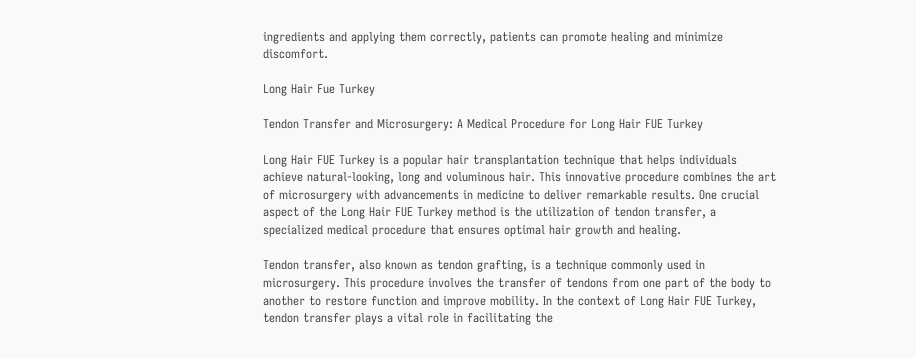ingredients and applying them correctly, patients can promote healing and minimize discomfort.

Long Hair Fue Turkey

Tendon Transfer and Microsurgery: A Medical Procedure for Long Hair FUE Turkey

Long Hair FUE Turkey is a popular hair transplantation technique that helps individuals achieve natural-looking, long and voluminous hair. This innovative procedure combines the art of microsurgery with advancements in medicine to deliver remarkable results. One crucial aspect of the Long Hair FUE Turkey method is the utilization of tendon transfer, a specialized medical procedure that ensures optimal hair growth and healing.

Tendon transfer, also known as tendon grafting, is a technique commonly used in microsurgery. This procedure involves the transfer of tendons from one part of the body to another to restore function and improve mobility. In the context of Long Hair FUE Turkey, tendon transfer plays a vital role in facilitating the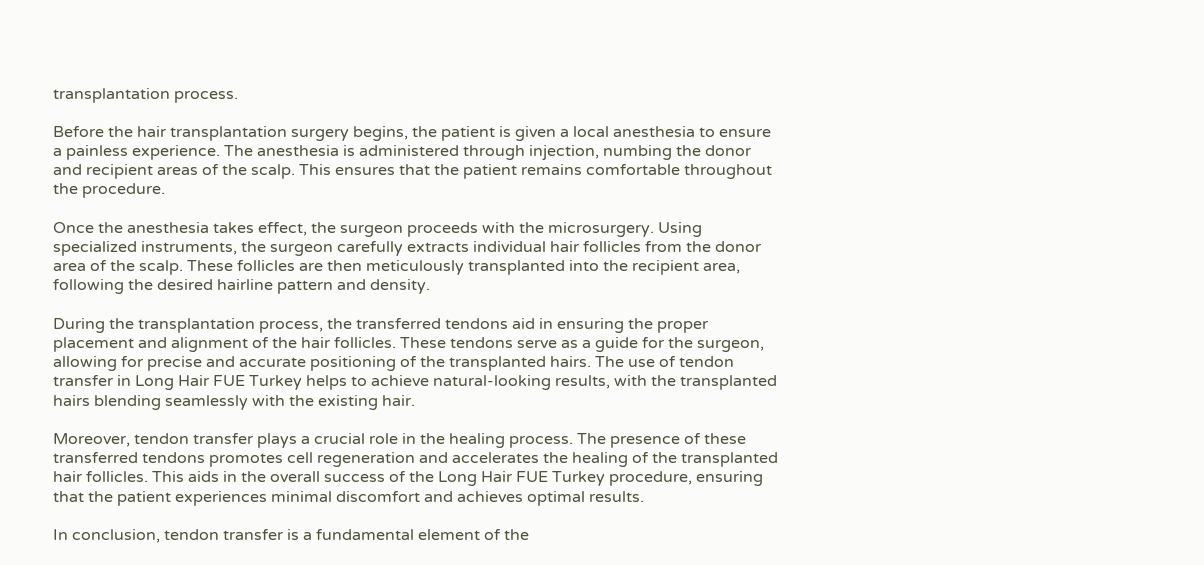transplantation process.

Before the hair transplantation surgery begins, the patient is given a local anesthesia to ensure a painless experience. The anesthesia is administered through injection, numbing the donor and recipient areas of the scalp. This ensures that the patient remains comfortable throughout the procedure.

Once the anesthesia takes effect, the surgeon proceeds with the microsurgery. Using specialized instruments, the surgeon carefully extracts individual hair follicles from the donor area of the scalp. These follicles are then meticulously transplanted into the recipient area, following the desired hairline pattern and density.

During the transplantation process, the transferred tendons aid in ensuring the proper placement and alignment of the hair follicles. These tendons serve as a guide for the surgeon, allowing for precise and accurate positioning of the transplanted hairs. The use of tendon transfer in Long Hair FUE Turkey helps to achieve natural-looking results, with the transplanted hairs blending seamlessly with the existing hair.

Moreover, tendon transfer plays a crucial role in the healing process. The presence of these transferred tendons promotes cell regeneration and accelerates the healing of the transplanted hair follicles. This aids in the overall success of the Long Hair FUE Turkey procedure, ensuring that the patient experiences minimal discomfort and achieves optimal results.

In conclusion, tendon transfer is a fundamental element of the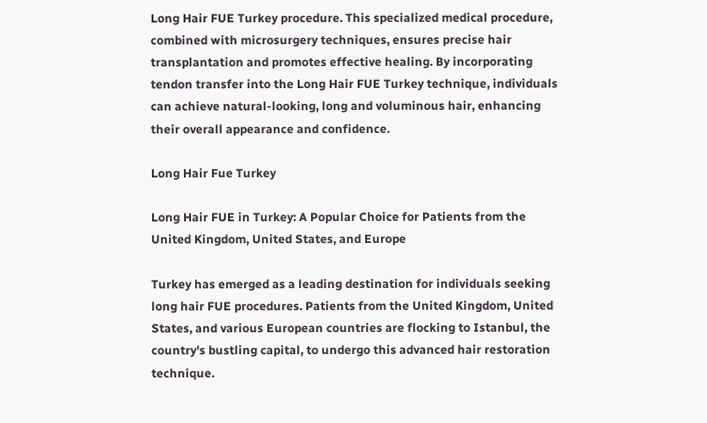Long Hair FUE Turkey procedure. This specialized medical procedure, combined with microsurgery techniques, ensures precise hair transplantation and promotes effective healing. By incorporating tendon transfer into the Long Hair FUE Turkey technique, individuals can achieve natural-looking, long and voluminous hair, enhancing their overall appearance and confidence.

Long Hair Fue Turkey

Long Hair FUE in Turkey: A Popular Choice for Patients from the United Kingdom, United States, and Europe

Turkey has emerged as a leading destination for individuals seeking long hair FUE procedures. Patients from the United Kingdom, United States, and various European countries are flocking to Istanbul, the country's bustling capital, to undergo this advanced hair restoration technique.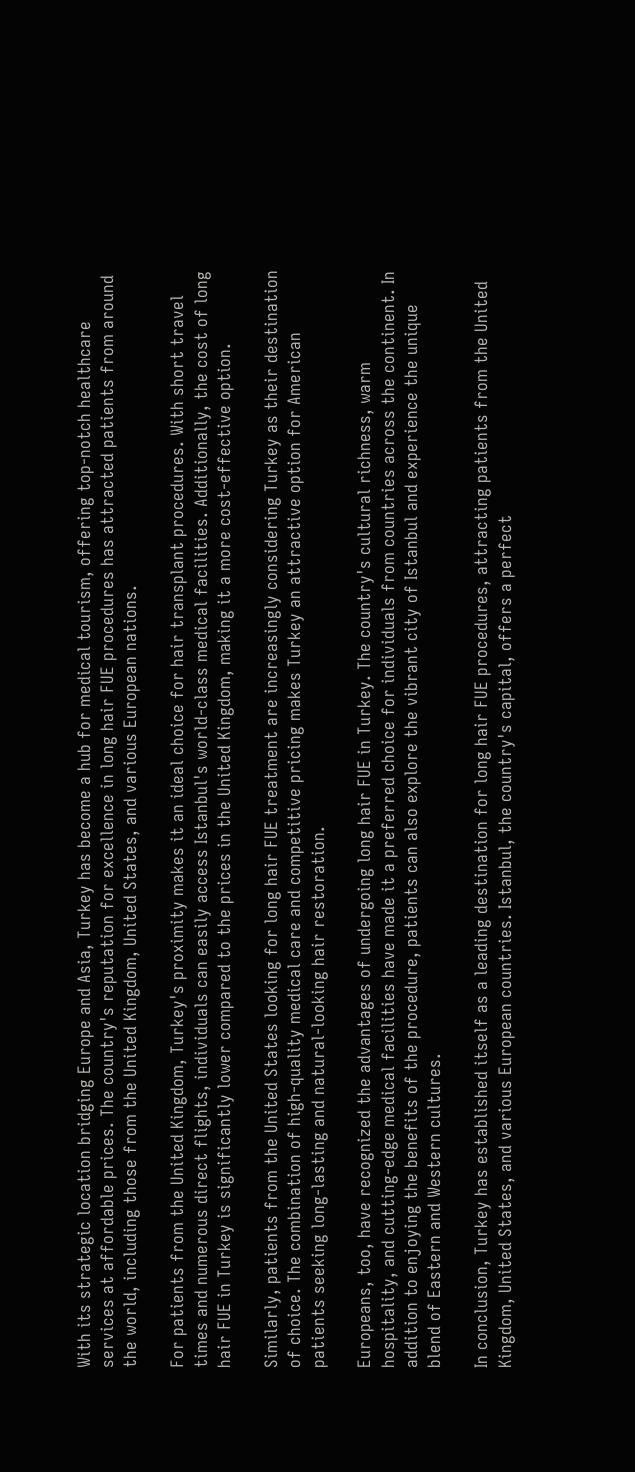With its strategic location bridging Europe and Asia, Turkey has become a hub for medical tourism, offering top-notch healthcare services at affordable prices. The country's reputation for excellence in long hair FUE procedures has attracted patients from around the world, including those from the United Kingdom, United States, and various European nations.

For patients from the United Kingdom, Turkey's proximity makes it an ideal choice for hair transplant procedures. With short travel times and numerous direct flights, individuals can easily access Istanbul's world-class medical facilities. Additionally, the cost of long hair FUE in Turkey is significantly lower compared to the prices in the United Kingdom, making it a more cost-effective option.

Similarly, patients from the United States looking for long hair FUE treatment are increasingly considering Turkey as their destination of choice. The combination of high-quality medical care and competitive pricing makes Turkey an attractive option for American patients seeking long-lasting and natural-looking hair restoration.

Europeans, too, have recognized the advantages of undergoing long hair FUE in Turkey. The country's cultural richness, warm hospitality, and cutting-edge medical facilities have made it a preferred choice for individuals from countries across the continent. In addition to enjoying the benefits of the procedure, patients can also explore the vibrant city of Istanbul and experience the unique blend of Eastern and Western cultures.

In conclusion, Turkey has established itself as a leading destination for long hair FUE procedures, attracting patients from the United Kingdom, United States, and various European countries. Istanbul, the country's capital, offers a perfect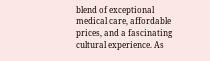blend of exceptional medical care, affordable prices, and a fascinating cultural experience. As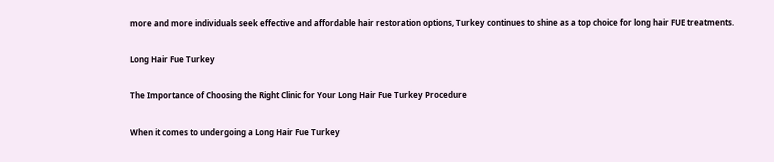more and more individuals seek effective and affordable hair restoration options, Turkey continues to shine as a top choice for long hair FUE treatments.

Long Hair Fue Turkey

The Importance of Choosing the Right Clinic for Your Long Hair Fue Turkey Procedure

When it comes to undergoing a Long Hair Fue Turkey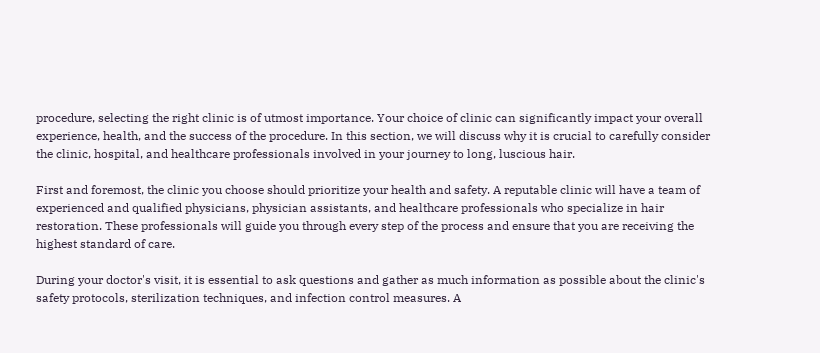procedure, selecting the right clinic is of utmost importance. Your choice of clinic can significantly impact your overall experience, health, and the success of the procedure. In this section, we will discuss why it is crucial to carefully consider the clinic, hospital, and healthcare professionals involved in your journey to long, luscious hair.

First and foremost, the clinic you choose should prioritize your health and safety. A reputable clinic will have a team of experienced and qualified physicians, physician assistants, and healthcare professionals who specialize in hair restoration. These professionals will guide you through every step of the process and ensure that you are receiving the highest standard of care.

During your doctor's visit, it is essential to ask questions and gather as much information as possible about the clinic's safety protocols, sterilization techniques, and infection control measures. A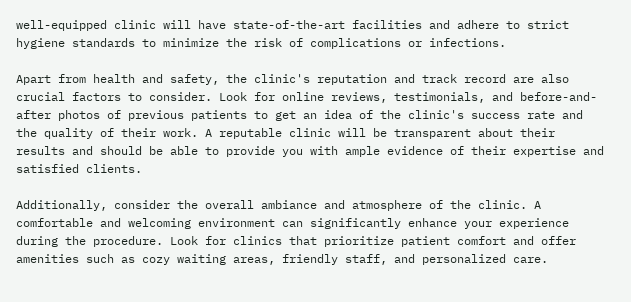well-equipped clinic will have state-of-the-art facilities and adhere to strict hygiene standards to minimize the risk of complications or infections.

Apart from health and safety, the clinic's reputation and track record are also crucial factors to consider. Look for online reviews, testimonials, and before-and-after photos of previous patients to get an idea of the clinic's success rate and the quality of their work. A reputable clinic will be transparent about their results and should be able to provide you with ample evidence of their expertise and satisfied clients.

Additionally, consider the overall ambiance and atmosphere of the clinic. A comfortable and welcoming environment can significantly enhance your experience during the procedure. Look for clinics that prioritize patient comfort and offer amenities such as cozy waiting areas, friendly staff, and personalized care.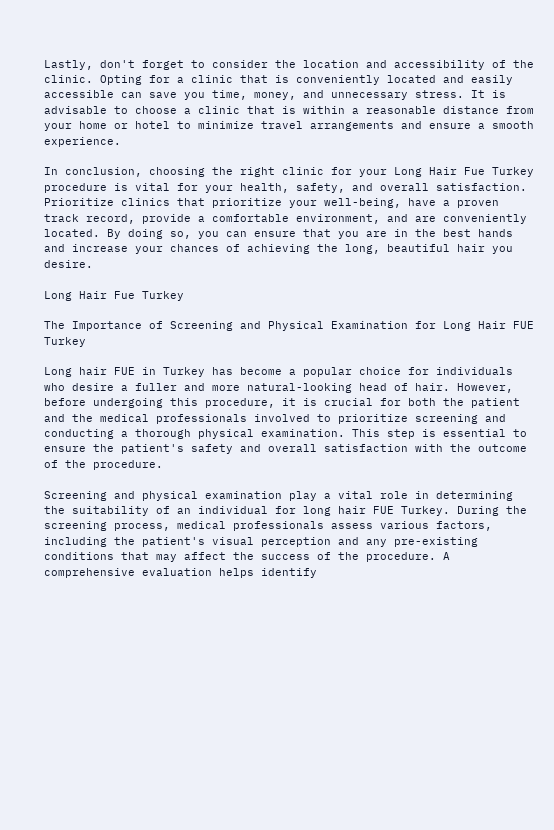Lastly, don't forget to consider the location and accessibility of the clinic. Opting for a clinic that is conveniently located and easily accessible can save you time, money, and unnecessary stress. It is advisable to choose a clinic that is within a reasonable distance from your home or hotel to minimize travel arrangements and ensure a smooth experience.

In conclusion, choosing the right clinic for your Long Hair Fue Turkey procedure is vital for your health, safety, and overall satisfaction. Prioritize clinics that prioritize your well-being, have a proven track record, provide a comfortable environment, and are conveniently located. By doing so, you can ensure that you are in the best hands and increase your chances of achieving the long, beautiful hair you desire.

Long Hair Fue Turkey

The Importance of Screening and Physical Examination for Long Hair FUE Turkey

Long hair FUE in Turkey has become a popular choice for individuals who desire a fuller and more natural-looking head of hair. However, before undergoing this procedure, it is crucial for both the patient and the medical professionals involved to prioritize screening and conducting a thorough physical examination. This step is essential to ensure the patient's safety and overall satisfaction with the outcome of the procedure.

Screening and physical examination play a vital role in determining the suitability of an individual for long hair FUE Turkey. During the screening process, medical professionals assess various factors, including the patient's visual perception and any pre-existing conditions that may affect the success of the procedure. A comprehensive evaluation helps identify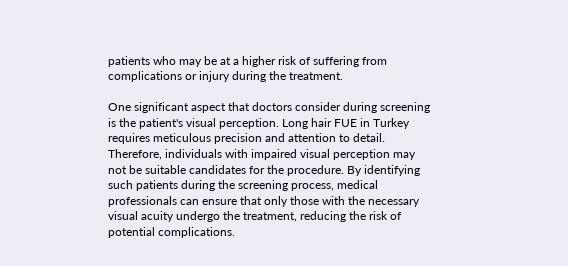patients who may be at a higher risk of suffering from complications or injury during the treatment.

One significant aspect that doctors consider during screening is the patient's visual perception. Long hair FUE in Turkey requires meticulous precision and attention to detail. Therefore, individuals with impaired visual perception may not be suitable candidates for the procedure. By identifying such patients during the screening process, medical professionals can ensure that only those with the necessary visual acuity undergo the treatment, reducing the risk of potential complications.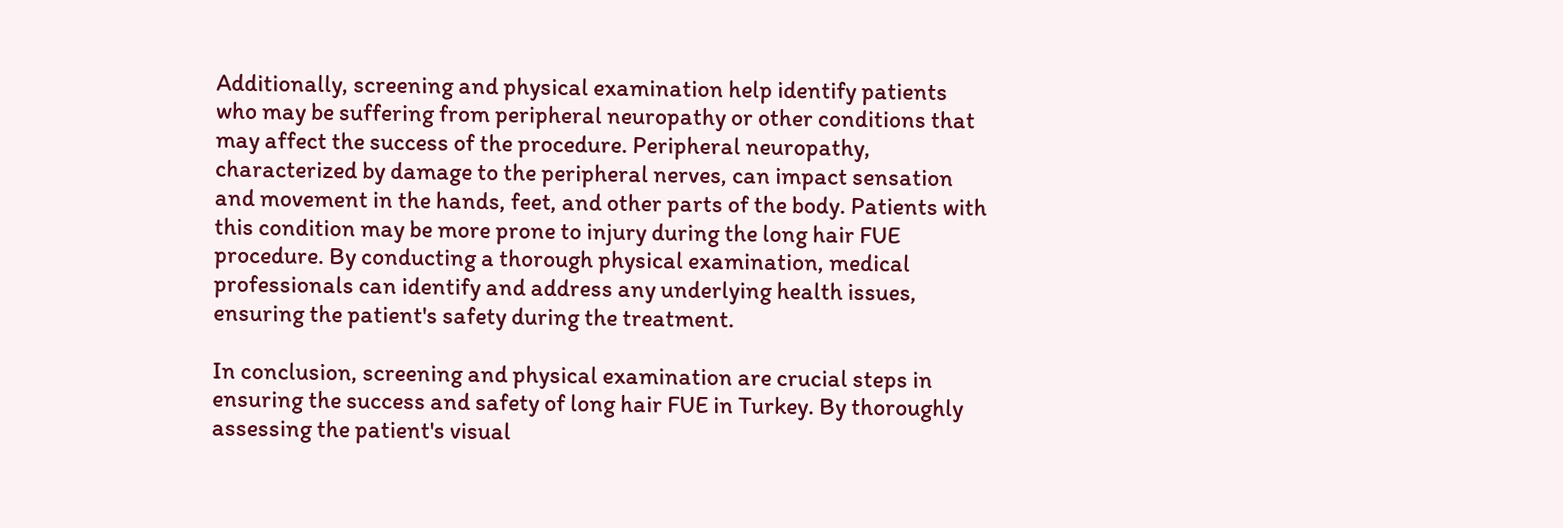Additionally, screening and physical examination help identify patients who may be suffering from peripheral neuropathy or other conditions that may affect the success of the procedure. Peripheral neuropathy, characterized by damage to the peripheral nerves, can impact sensation and movement in the hands, feet, and other parts of the body. Patients with this condition may be more prone to injury during the long hair FUE procedure. By conducting a thorough physical examination, medical professionals can identify and address any underlying health issues, ensuring the patient's safety during the treatment.

In conclusion, screening and physical examination are crucial steps in ensuring the success and safety of long hair FUE in Turkey. By thoroughly assessing the patient's visual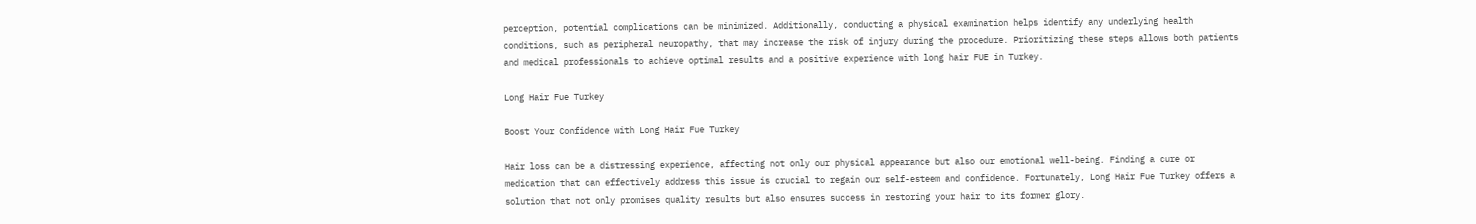perception, potential complications can be minimized. Additionally, conducting a physical examination helps identify any underlying health conditions, such as peripheral neuropathy, that may increase the risk of injury during the procedure. Prioritizing these steps allows both patients and medical professionals to achieve optimal results and a positive experience with long hair FUE in Turkey.

Long Hair Fue Turkey

Boost Your Confidence with Long Hair Fue Turkey

Hair loss can be a distressing experience, affecting not only our physical appearance but also our emotional well-being. Finding a cure or medication that can effectively address this issue is crucial to regain our self-esteem and confidence. Fortunately, Long Hair Fue Turkey offers a solution that not only promises quality results but also ensures success in restoring your hair to its former glory.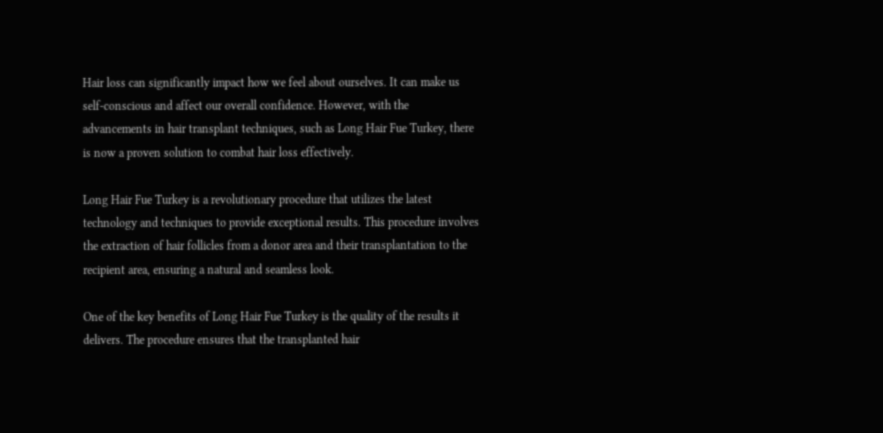Hair loss can significantly impact how we feel about ourselves. It can make us self-conscious and affect our overall confidence. However, with the advancements in hair transplant techniques, such as Long Hair Fue Turkey, there is now a proven solution to combat hair loss effectively.

Long Hair Fue Turkey is a revolutionary procedure that utilizes the latest technology and techniques to provide exceptional results. This procedure involves the extraction of hair follicles from a donor area and their transplantation to the recipient area, ensuring a natural and seamless look.

One of the key benefits of Long Hair Fue Turkey is the quality of the results it delivers. The procedure ensures that the transplanted hair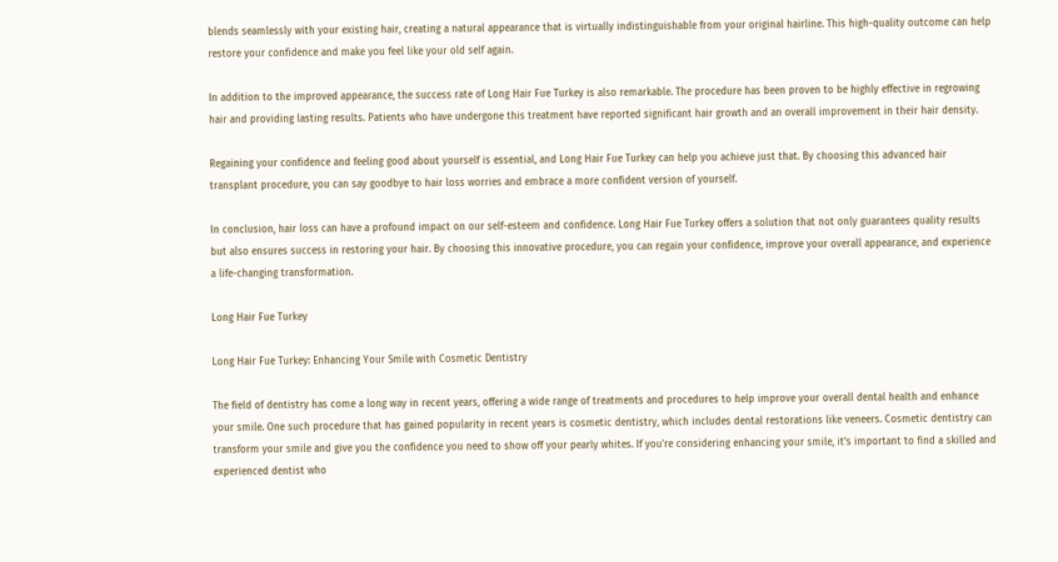blends seamlessly with your existing hair, creating a natural appearance that is virtually indistinguishable from your original hairline. This high-quality outcome can help restore your confidence and make you feel like your old self again.

In addition to the improved appearance, the success rate of Long Hair Fue Turkey is also remarkable. The procedure has been proven to be highly effective in regrowing hair and providing lasting results. Patients who have undergone this treatment have reported significant hair growth and an overall improvement in their hair density.

Regaining your confidence and feeling good about yourself is essential, and Long Hair Fue Turkey can help you achieve just that. By choosing this advanced hair transplant procedure, you can say goodbye to hair loss worries and embrace a more confident version of yourself.

In conclusion, hair loss can have a profound impact on our self-esteem and confidence. Long Hair Fue Turkey offers a solution that not only guarantees quality results but also ensures success in restoring your hair. By choosing this innovative procedure, you can regain your confidence, improve your overall appearance, and experience a life-changing transformation.

Long Hair Fue Turkey

Long Hair Fue Turkey: Enhancing Your Smile with Cosmetic Dentistry

The field of dentistry has come a long way in recent years, offering a wide range of treatments and procedures to help improve your overall dental health and enhance your smile. One such procedure that has gained popularity in recent years is cosmetic dentistry, which includes dental restorations like veneers. Cosmetic dentistry can transform your smile and give you the confidence you need to show off your pearly whites. If you're considering enhancing your smile, it's important to find a skilled and experienced dentist who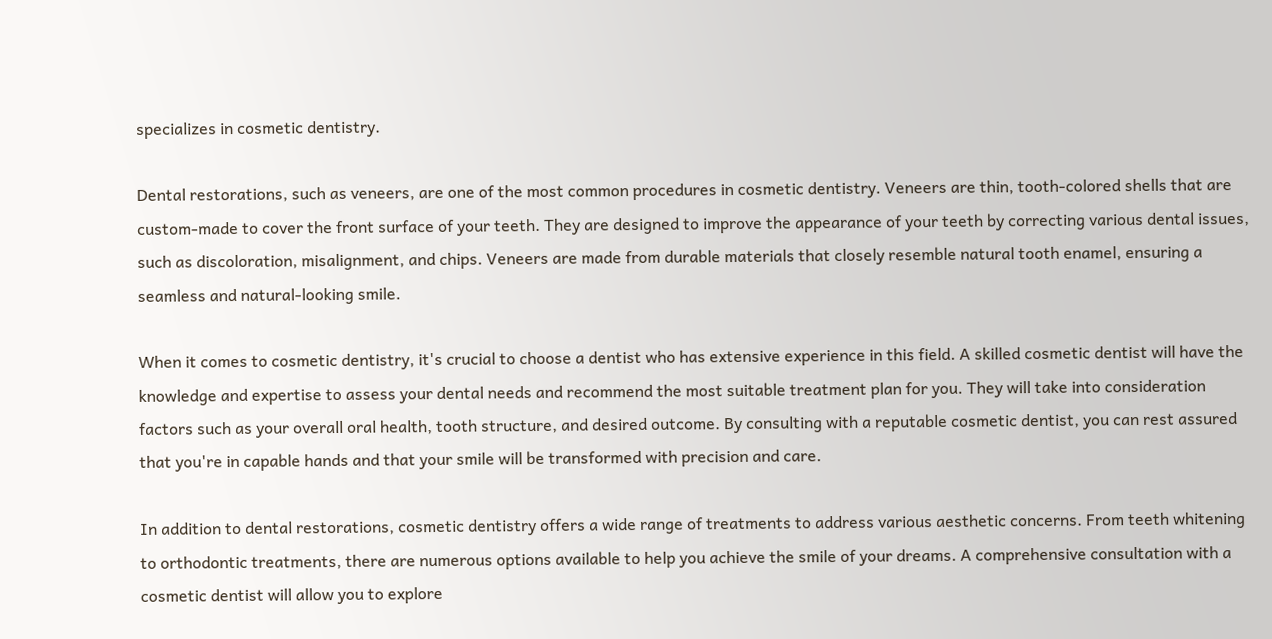specializes in cosmetic dentistry.

Dental restorations, such as veneers, are one of the most common procedures in cosmetic dentistry. Veneers are thin, tooth-colored shells that are custom-made to cover the front surface of your teeth. They are designed to improve the appearance of your teeth by correcting various dental issues, such as discoloration, misalignment, and chips. Veneers are made from durable materials that closely resemble natural tooth enamel, ensuring a seamless and natural-looking smile.

When it comes to cosmetic dentistry, it's crucial to choose a dentist who has extensive experience in this field. A skilled cosmetic dentist will have the knowledge and expertise to assess your dental needs and recommend the most suitable treatment plan for you. They will take into consideration factors such as your overall oral health, tooth structure, and desired outcome. By consulting with a reputable cosmetic dentist, you can rest assured that you're in capable hands and that your smile will be transformed with precision and care.

In addition to dental restorations, cosmetic dentistry offers a wide range of treatments to address various aesthetic concerns. From teeth whitening to orthodontic treatments, there are numerous options available to help you achieve the smile of your dreams. A comprehensive consultation with a cosmetic dentist will allow you to explore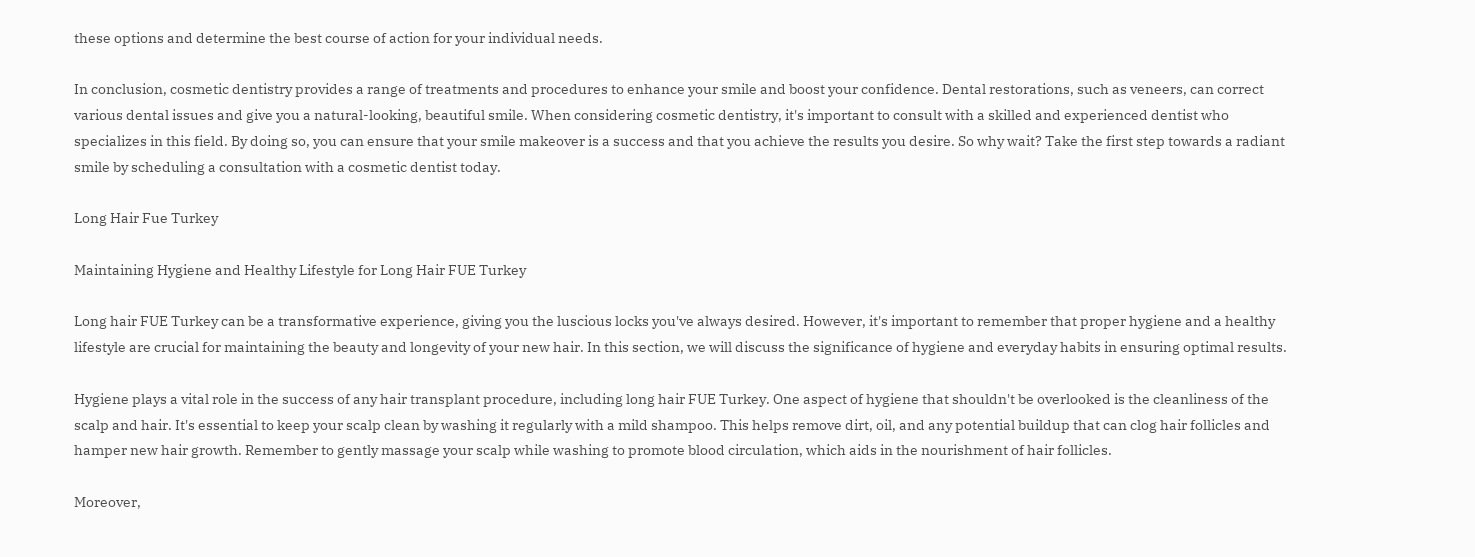these options and determine the best course of action for your individual needs.

In conclusion, cosmetic dentistry provides a range of treatments and procedures to enhance your smile and boost your confidence. Dental restorations, such as veneers, can correct various dental issues and give you a natural-looking, beautiful smile. When considering cosmetic dentistry, it's important to consult with a skilled and experienced dentist who specializes in this field. By doing so, you can ensure that your smile makeover is a success and that you achieve the results you desire. So why wait? Take the first step towards a radiant smile by scheduling a consultation with a cosmetic dentist today.

Long Hair Fue Turkey

Maintaining Hygiene and Healthy Lifestyle for Long Hair FUE Turkey

Long hair FUE Turkey can be a transformative experience, giving you the luscious locks you've always desired. However, it's important to remember that proper hygiene and a healthy lifestyle are crucial for maintaining the beauty and longevity of your new hair. In this section, we will discuss the significance of hygiene and everyday habits in ensuring optimal results.

Hygiene plays a vital role in the success of any hair transplant procedure, including long hair FUE Turkey. One aspect of hygiene that shouldn't be overlooked is the cleanliness of the scalp and hair. It's essential to keep your scalp clean by washing it regularly with a mild shampoo. This helps remove dirt, oil, and any potential buildup that can clog hair follicles and hamper new hair growth. Remember to gently massage your scalp while washing to promote blood circulation, which aids in the nourishment of hair follicles.

Moreover,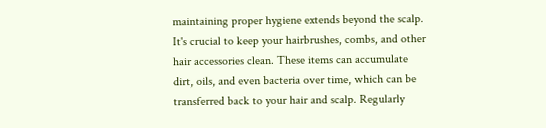maintaining proper hygiene extends beyond the scalp. It's crucial to keep your hairbrushes, combs, and other hair accessories clean. These items can accumulate dirt, oils, and even bacteria over time, which can be transferred back to your hair and scalp. Regularly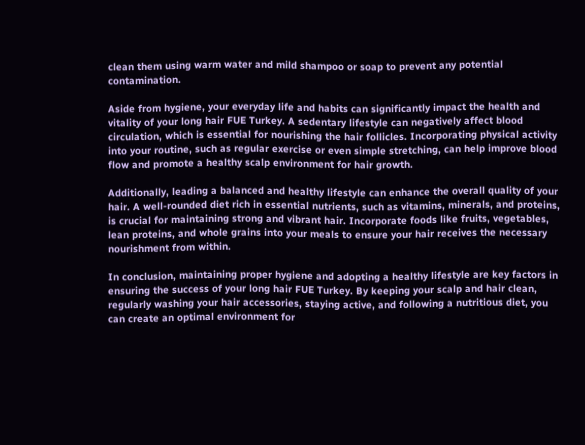clean them using warm water and mild shampoo or soap to prevent any potential contamination.

Aside from hygiene, your everyday life and habits can significantly impact the health and vitality of your long hair FUE Turkey. A sedentary lifestyle can negatively affect blood circulation, which is essential for nourishing the hair follicles. Incorporating physical activity into your routine, such as regular exercise or even simple stretching, can help improve blood flow and promote a healthy scalp environment for hair growth.

Additionally, leading a balanced and healthy lifestyle can enhance the overall quality of your hair. A well-rounded diet rich in essential nutrients, such as vitamins, minerals, and proteins, is crucial for maintaining strong and vibrant hair. Incorporate foods like fruits, vegetables, lean proteins, and whole grains into your meals to ensure your hair receives the necessary nourishment from within.

In conclusion, maintaining proper hygiene and adopting a healthy lifestyle are key factors in ensuring the success of your long hair FUE Turkey. By keeping your scalp and hair clean, regularly washing your hair accessories, staying active, and following a nutritious diet, you can create an optimal environment for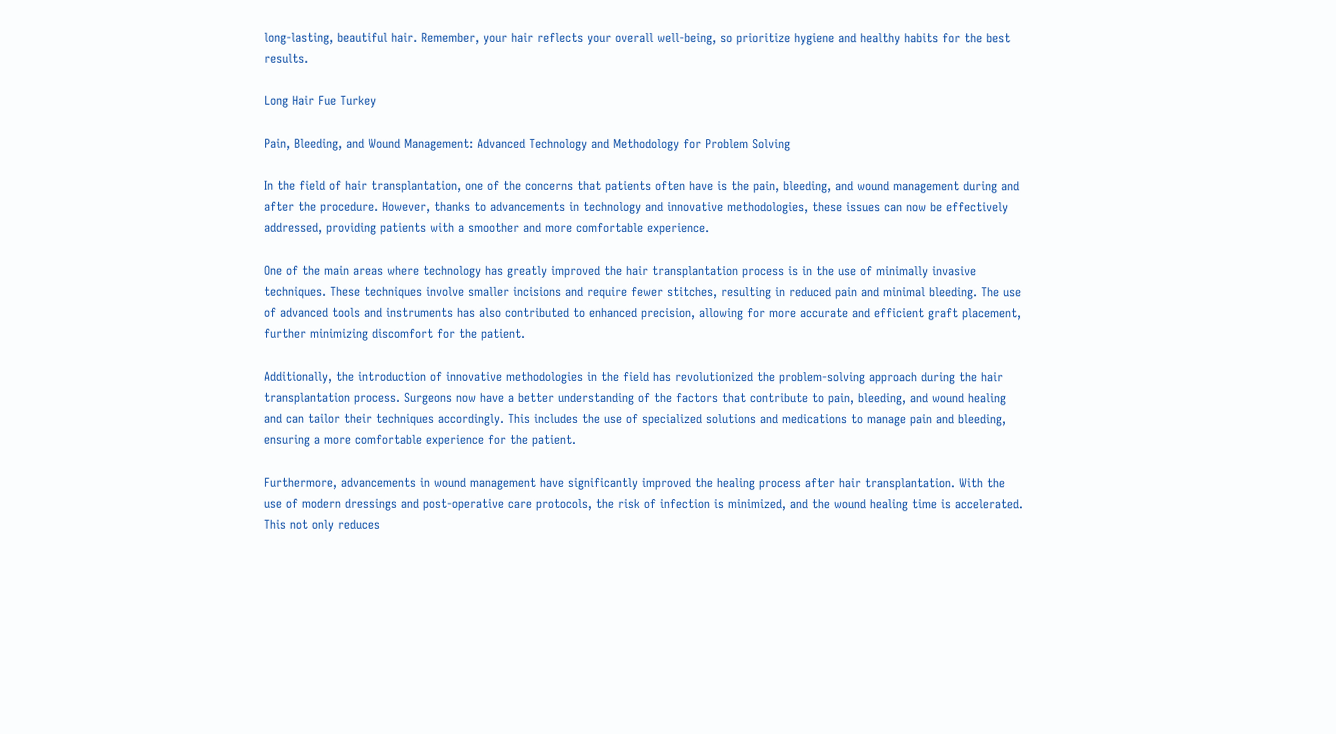long-lasting, beautiful hair. Remember, your hair reflects your overall well-being, so prioritize hygiene and healthy habits for the best results.

Long Hair Fue Turkey

Pain, Bleeding, and Wound Management: Advanced Technology and Methodology for Problem Solving

In the field of hair transplantation, one of the concerns that patients often have is the pain, bleeding, and wound management during and after the procedure. However, thanks to advancements in technology and innovative methodologies, these issues can now be effectively addressed, providing patients with a smoother and more comfortable experience.

One of the main areas where technology has greatly improved the hair transplantation process is in the use of minimally invasive techniques. These techniques involve smaller incisions and require fewer stitches, resulting in reduced pain and minimal bleeding. The use of advanced tools and instruments has also contributed to enhanced precision, allowing for more accurate and efficient graft placement, further minimizing discomfort for the patient.

Additionally, the introduction of innovative methodologies in the field has revolutionized the problem-solving approach during the hair transplantation process. Surgeons now have a better understanding of the factors that contribute to pain, bleeding, and wound healing and can tailor their techniques accordingly. This includes the use of specialized solutions and medications to manage pain and bleeding, ensuring a more comfortable experience for the patient.

Furthermore, advancements in wound management have significantly improved the healing process after hair transplantation. With the use of modern dressings and post-operative care protocols, the risk of infection is minimized, and the wound healing time is accelerated. This not only reduces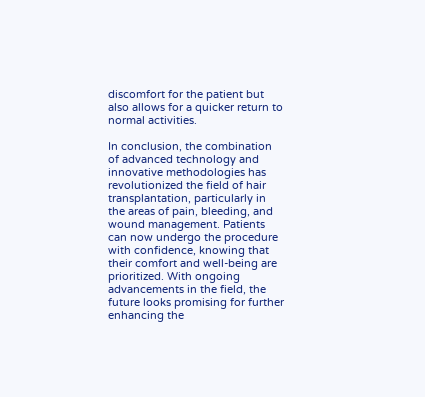discomfort for the patient but also allows for a quicker return to normal activities.

In conclusion, the combination of advanced technology and innovative methodologies has revolutionized the field of hair transplantation, particularly in the areas of pain, bleeding, and wound management. Patients can now undergo the procedure with confidence, knowing that their comfort and well-being are prioritized. With ongoing advancements in the field, the future looks promising for further enhancing the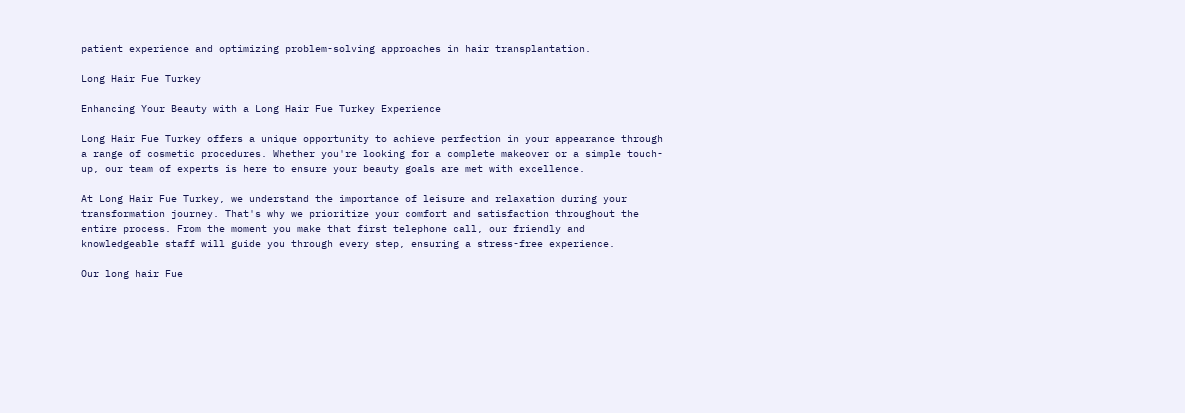patient experience and optimizing problem-solving approaches in hair transplantation.

Long Hair Fue Turkey

Enhancing Your Beauty with a Long Hair Fue Turkey Experience

Long Hair Fue Turkey offers a unique opportunity to achieve perfection in your appearance through a range of cosmetic procedures. Whether you're looking for a complete makeover or a simple touch-up, our team of experts is here to ensure your beauty goals are met with excellence.

At Long Hair Fue Turkey, we understand the importance of leisure and relaxation during your transformation journey. That's why we prioritize your comfort and satisfaction throughout the entire process. From the moment you make that first telephone call, our friendly and knowledgeable staff will guide you through every step, ensuring a stress-free experience.

Our long hair Fue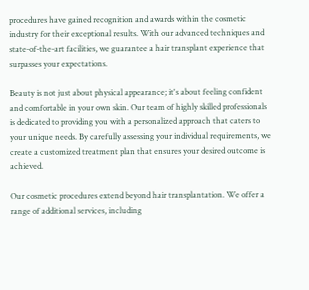procedures have gained recognition and awards within the cosmetic industry for their exceptional results. With our advanced techniques and state-of-the-art facilities, we guarantee a hair transplant experience that surpasses your expectations.

Beauty is not just about physical appearance; it's about feeling confident and comfortable in your own skin. Our team of highly skilled professionals is dedicated to providing you with a personalized approach that caters to your unique needs. By carefully assessing your individual requirements, we create a customized treatment plan that ensures your desired outcome is achieved.

Our cosmetic procedures extend beyond hair transplantation. We offer a range of additional services, including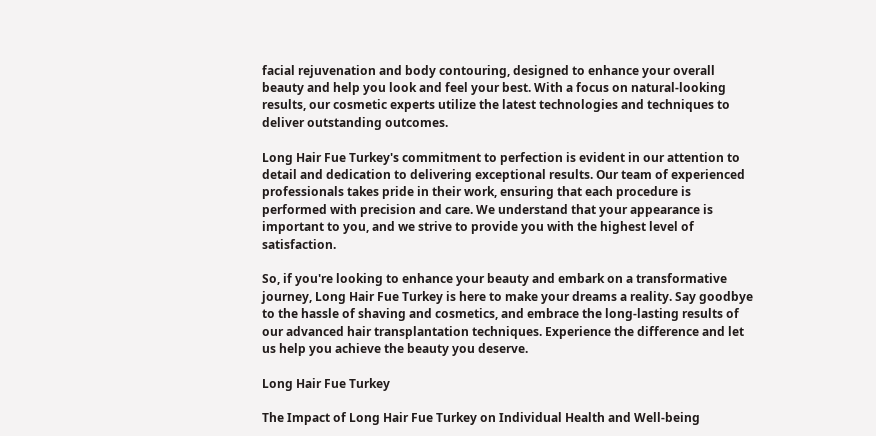facial rejuvenation and body contouring, designed to enhance your overall beauty and help you look and feel your best. With a focus on natural-looking results, our cosmetic experts utilize the latest technologies and techniques to deliver outstanding outcomes.

Long Hair Fue Turkey's commitment to perfection is evident in our attention to detail and dedication to delivering exceptional results. Our team of experienced professionals takes pride in their work, ensuring that each procedure is performed with precision and care. We understand that your appearance is important to you, and we strive to provide you with the highest level of satisfaction.

So, if you're looking to enhance your beauty and embark on a transformative journey, Long Hair Fue Turkey is here to make your dreams a reality. Say goodbye to the hassle of shaving and cosmetics, and embrace the long-lasting results of our advanced hair transplantation techniques. Experience the difference and let us help you achieve the beauty you deserve.

Long Hair Fue Turkey

The Impact of Long Hair Fue Turkey on Individual Health and Well-being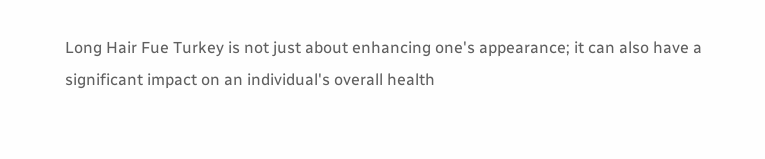Long Hair Fue Turkey is not just about enhancing one's appearance; it can also have a significant impact on an individual's overall health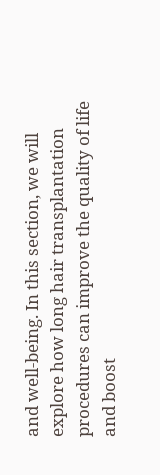and well-being. In this section, we will explore how long hair transplantation procedures can improve the quality of life and boost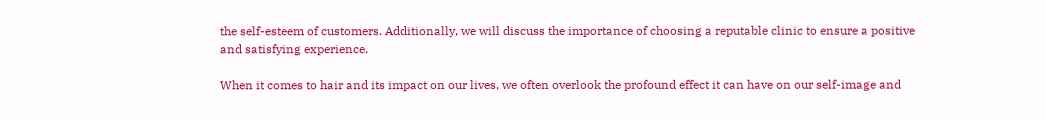the self-esteem of customers. Additionally, we will discuss the importance of choosing a reputable clinic to ensure a positive and satisfying experience.

When it comes to hair and its impact on our lives, we often overlook the profound effect it can have on our self-image and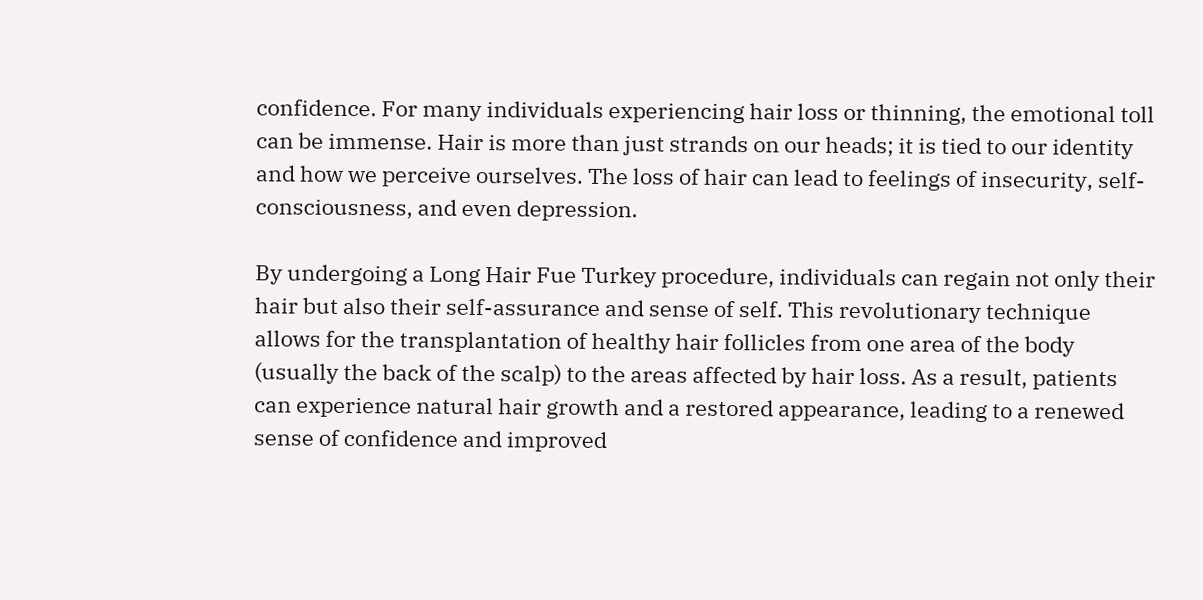confidence. For many individuals experiencing hair loss or thinning, the emotional toll can be immense. Hair is more than just strands on our heads; it is tied to our identity and how we perceive ourselves. The loss of hair can lead to feelings of insecurity, self-consciousness, and even depression.

By undergoing a Long Hair Fue Turkey procedure, individuals can regain not only their hair but also their self-assurance and sense of self. This revolutionary technique allows for the transplantation of healthy hair follicles from one area of the body (usually the back of the scalp) to the areas affected by hair loss. As a result, patients can experience natural hair growth and a restored appearance, leading to a renewed sense of confidence and improved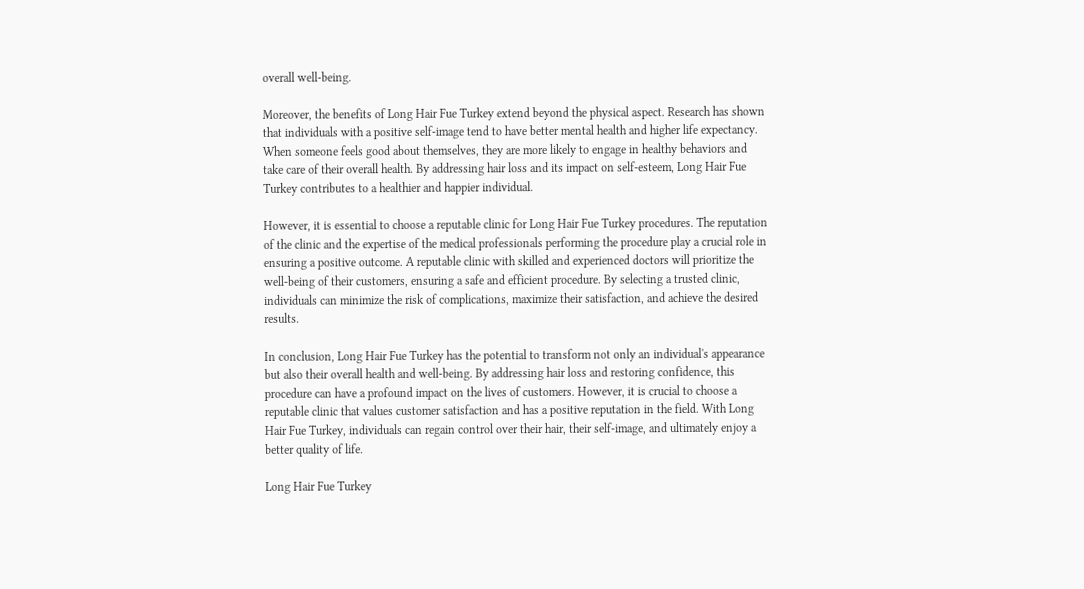overall well-being.

Moreover, the benefits of Long Hair Fue Turkey extend beyond the physical aspect. Research has shown that individuals with a positive self-image tend to have better mental health and higher life expectancy. When someone feels good about themselves, they are more likely to engage in healthy behaviors and take care of their overall health. By addressing hair loss and its impact on self-esteem, Long Hair Fue Turkey contributes to a healthier and happier individual.

However, it is essential to choose a reputable clinic for Long Hair Fue Turkey procedures. The reputation of the clinic and the expertise of the medical professionals performing the procedure play a crucial role in ensuring a positive outcome. A reputable clinic with skilled and experienced doctors will prioritize the well-being of their customers, ensuring a safe and efficient procedure. By selecting a trusted clinic, individuals can minimize the risk of complications, maximize their satisfaction, and achieve the desired results.

In conclusion, Long Hair Fue Turkey has the potential to transform not only an individual's appearance but also their overall health and well-being. By addressing hair loss and restoring confidence, this procedure can have a profound impact on the lives of customers. However, it is crucial to choose a reputable clinic that values customer satisfaction and has a positive reputation in the field. With Long Hair Fue Turkey, individuals can regain control over their hair, their self-image, and ultimately enjoy a better quality of life.

Long Hair Fue Turkey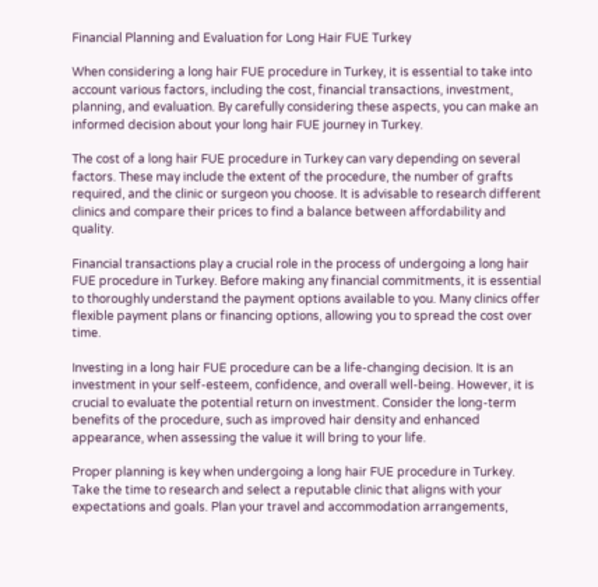Financial Planning and Evaluation for Long Hair FUE Turkey

When considering a long hair FUE procedure in Turkey, it is essential to take into account various factors, including the cost, financial transactions, investment, planning, and evaluation. By carefully considering these aspects, you can make an informed decision about your long hair FUE journey in Turkey.

The cost of a long hair FUE procedure in Turkey can vary depending on several factors. These may include the extent of the procedure, the number of grafts required, and the clinic or surgeon you choose. It is advisable to research different clinics and compare their prices to find a balance between affordability and quality.

Financial transactions play a crucial role in the process of undergoing a long hair FUE procedure in Turkey. Before making any financial commitments, it is essential to thoroughly understand the payment options available to you. Many clinics offer flexible payment plans or financing options, allowing you to spread the cost over time.

Investing in a long hair FUE procedure can be a life-changing decision. It is an investment in your self-esteem, confidence, and overall well-being. However, it is crucial to evaluate the potential return on investment. Consider the long-term benefits of the procedure, such as improved hair density and enhanced appearance, when assessing the value it will bring to your life.

Proper planning is key when undergoing a long hair FUE procedure in Turkey. Take the time to research and select a reputable clinic that aligns with your expectations and goals. Plan your travel and accommodation arrangements,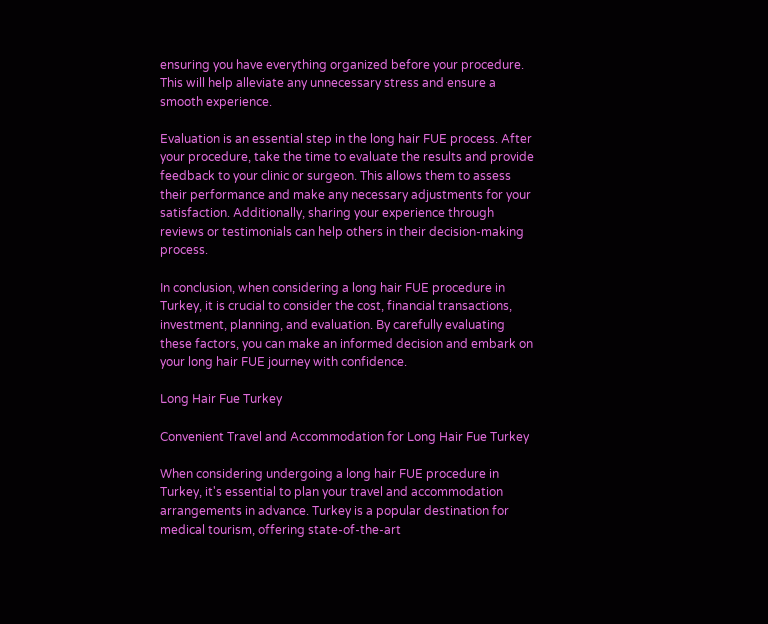ensuring you have everything organized before your procedure. This will help alleviate any unnecessary stress and ensure a smooth experience.

Evaluation is an essential step in the long hair FUE process. After your procedure, take the time to evaluate the results and provide feedback to your clinic or surgeon. This allows them to assess their performance and make any necessary adjustments for your satisfaction. Additionally, sharing your experience through reviews or testimonials can help others in their decision-making process.

In conclusion, when considering a long hair FUE procedure in Turkey, it is crucial to consider the cost, financial transactions, investment, planning, and evaluation. By carefully evaluating these factors, you can make an informed decision and embark on your long hair FUE journey with confidence.

Long Hair Fue Turkey

Convenient Travel and Accommodation for Long Hair Fue Turkey

When considering undergoing a long hair FUE procedure in Turkey, it's essential to plan your travel and accommodation arrangements in advance. Turkey is a popular destination for medical tourism, offering state-of-the-art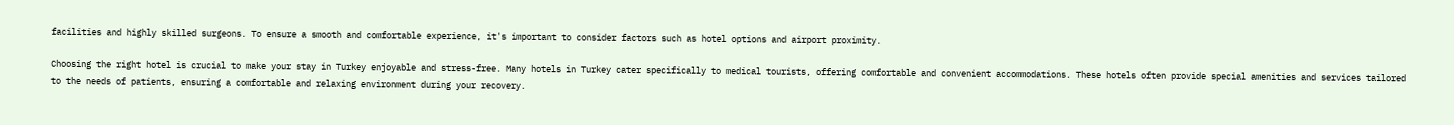facilities and highly skilled surgeons. To ensure a smooth and comfortable experience, it's important to consider factors such as hotel options and airport proximity.

Choosing the right hotel is crucial to make your stay in Turkey enjoyable and stress-free. Many hotels in Turkey cater specifically to medical tourists, offering comfortable and convenient accommodations. These hotels often provide special amenities and services tailored to the needs of patients, ensuring a comfortable and relaxing environment during your recovery.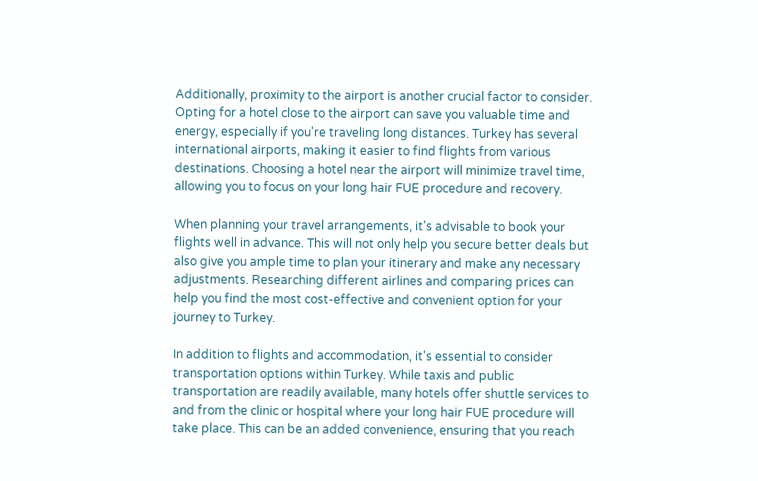Additionally, proximity to the airport is another crucial factor to consider. Opting for a hotel close to the airport can save you valuable time and energy, especially if you're traveling long distances. Turkey has several international airports, making it easier to find flights from various destinations. Choosing a hotel near the airport will minimize travel time, allowing you to focus on your long hair FUE procedure and recovery.

When planning your travel arrangements, it's advisable to book your flights well in advance. This will not only help you secure better deals but also give you ample time to plan your itinerary and make any necessary adjustments. Researching different airlines and comparing prices can help you find the most cost-effective and convenient option for your journey to Turkey.

In addition to flights and accommodation, it's essential to consider transportation options within Turkey. While taxis and public transportation are readily available, many hotels offer shuttle services to and from the clinic or hospital where your long hair FUE procedure will take place. This can be an added convenience, ensuring that you reach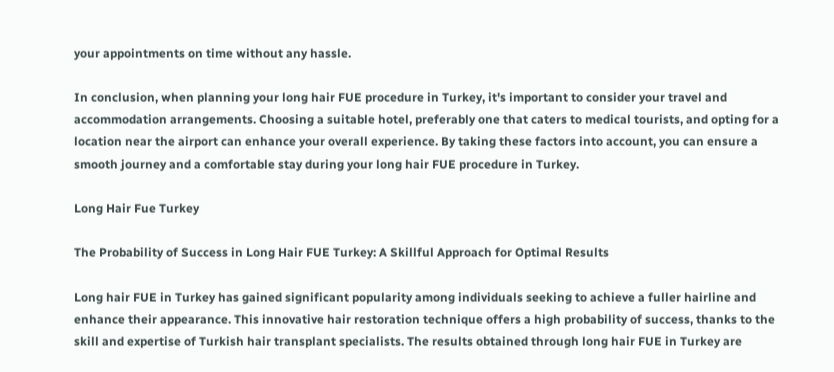your appointments on time without any hassle.

In conclusion, when planning your long hair FUE procedure in Turkey, it's important to consider your travel and accommodation arrangements. Choosing a suitable hotel, preferably one that caters to medical tourists, and opting for a location near the airport can enhance your overall experience. By taking these factors into account, you can ensure a smooth journey and a comfortable stay during your long hair FUE procedure in Turkey.

Long Hair Fue Turkey

The Probability of Success in Long Hair FUE Turkey: A Skillful Approach for Optimal Results

Long hair FUE in Turkey has gained significant popularity among individuals seeking to achieve a fuller hairline and enhance their appearance. This innovative hair restoration technique offers a high probability of success, thanks to the skill and expertise of Turkish hair transplant specialists. The results obtained through long hair FUE in Turkey are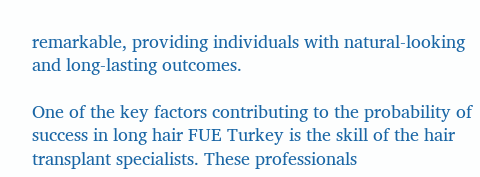remarkable, providing individuals with natural-looking and long-lasting outcomes.

One of the key factors contributing to the probability of success in long hair FUE Turkey is the skill of the hair transplant specialists. These professionals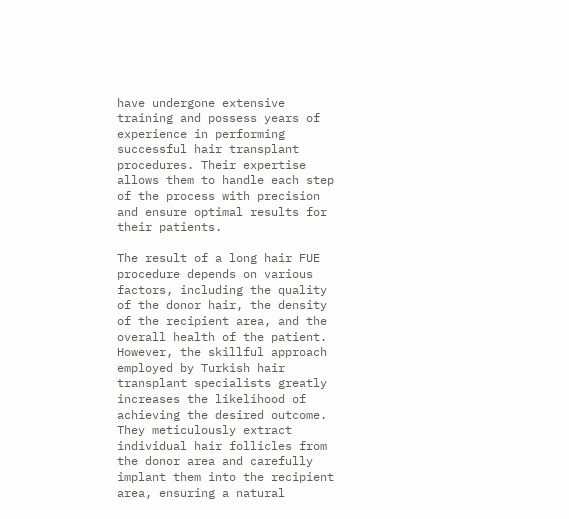have undergone extensive training and possess years of experience in performing successful hair transplant procedures. Their expertise allows them to handle each step of the process with precision and ensure optimal results for their patients.

The result of a long hair FUE procedure depends on various factors, including the quality of the donor hair, the density of the recipient area, and the overall health of the patient. However, the skillful approach employed by Turkish hair transplant specialists greatly increases the likelihood of achieving the desired outcome. They meticulously extract individual hair follicles from the donor area and carefully implant them into the recipient area, ensuring a natural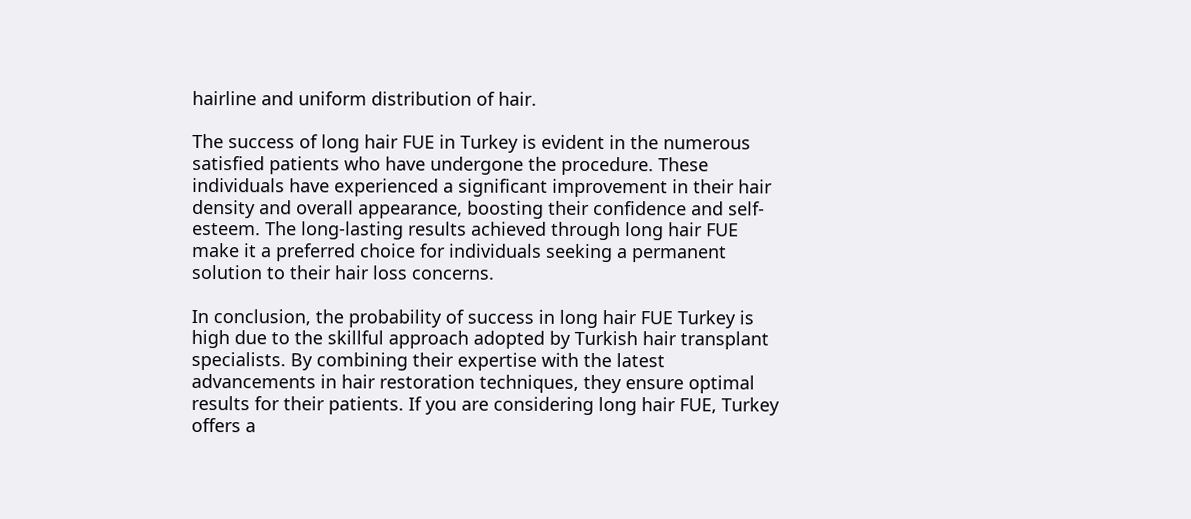hairline and uniform distribution of hair.

The success of long hair FUE in Turkey is evident in the numerous satisfied patients who have undergone the procedure. These individuals have experienced a significant improvement in their hair density and overall appearance, boosting their confidence and self-esteem. The long-lasting results achieved through long hair FUE make it a preferred choice for individuals seeking a permanent solution to their hair loss concerns.

In conclusion, the probability of success in long hair FUE Turkey is high due to the skillful approach adopted by Turkish hair transplant specialists. By combining their expertise with the latest advancements in hair restoration techniques, they ensure optimal results for their patients. If you are considering long hair FUE, Turkey offers a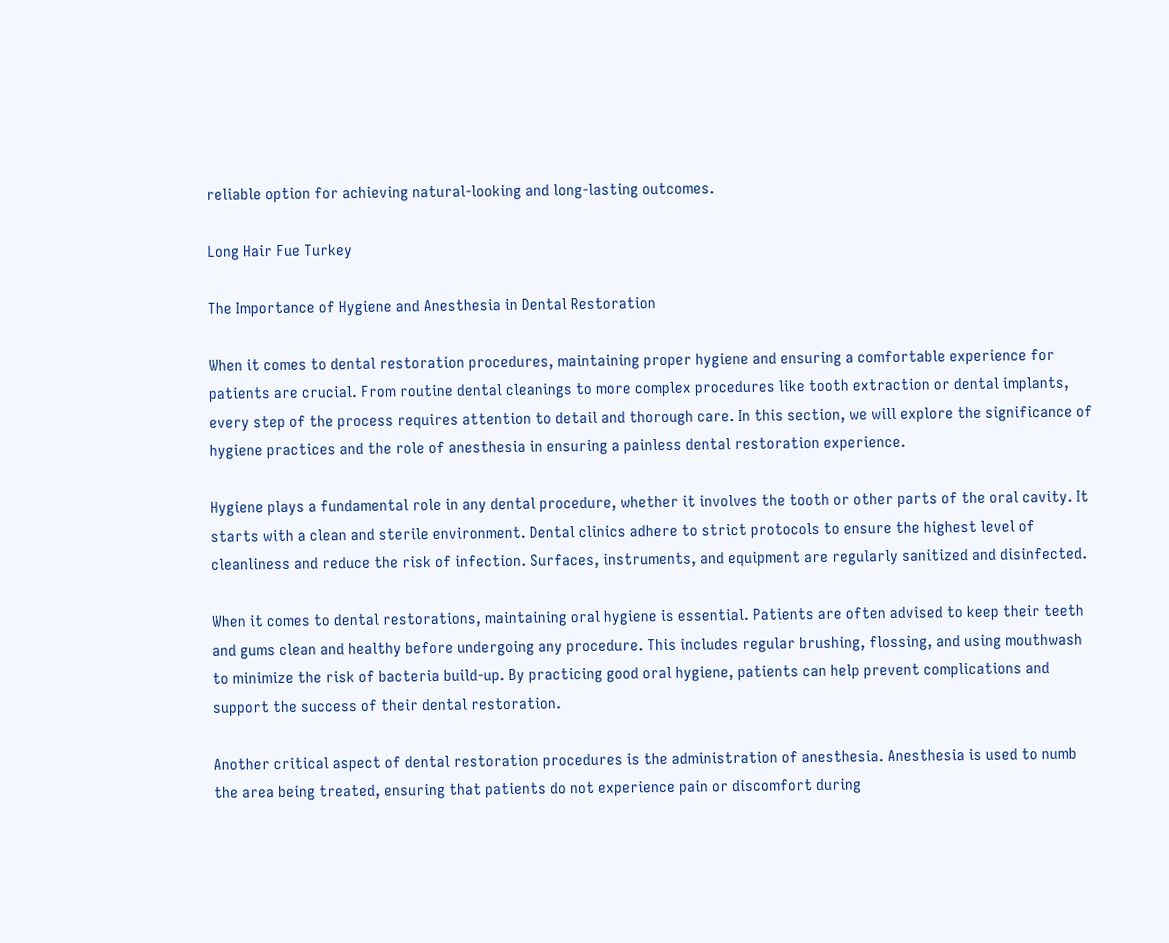reliable option for achieving natural-looking and long-lasting outcomes.

Long Hair Fue Turkey

The Importance of Hygiene and Anesthesia in Dental Restoration

When it comes to dental restoration procedures, maintaining proper hygiene and ensuring a comfortable experience for patients are crucial. From routine dental cleanings to more complex procedures like tooth extraction or dental implants, every step of the process requires attention to detail and thorough care. In this section, we will explore the significance of hygiene practices and the role of anesthesia in ensuring a painless dental restoration experience.

Hygiene plays a fundamental role in any dental procedure, whether it involves the tooth or other parts of the oral cavity. It starts with a clean and sterile environment. Dental clinics adhere to strict protocols to ensure the highest level of cleanliness and reduce the risk of infection. Surfaces, instruments, and equipment are regularly sanitized and disinfected.

When it comes to dental restorations, maintaining oral hygiene is essential. Patients are often advised to keep their teeth and gums clean and healthy before undergoing any procedure. This includes regular brushing, flossing, and using mouthwash to minimize the risk of bacteria build-up. By practicing good oral hygiene, patients can help prevent complications and support the success of their dental restoration.

Another critical aspect of dental restoration procedures is the administration of anesthesia. Anesthesia is used to numb the area being treated, ensuring that patients do not experience pain or discomfort during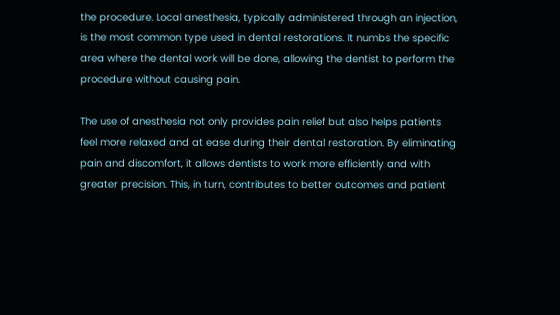the procedure. Local anesthesia, typically administered through an injection, is the most common type used in dental restorations. It numbs the specific area where the dental work will be done, allowing the dentist to perform the procedure without causing pain.

The use of anesthesia not only provides pain relief but also helps patients feel more relaxed and at ease during their dental restoration. By eliminating pain and discomfort, it allows dentists to work more efficiently and with greater precision. This, in turn, contributes to better outcomes and patient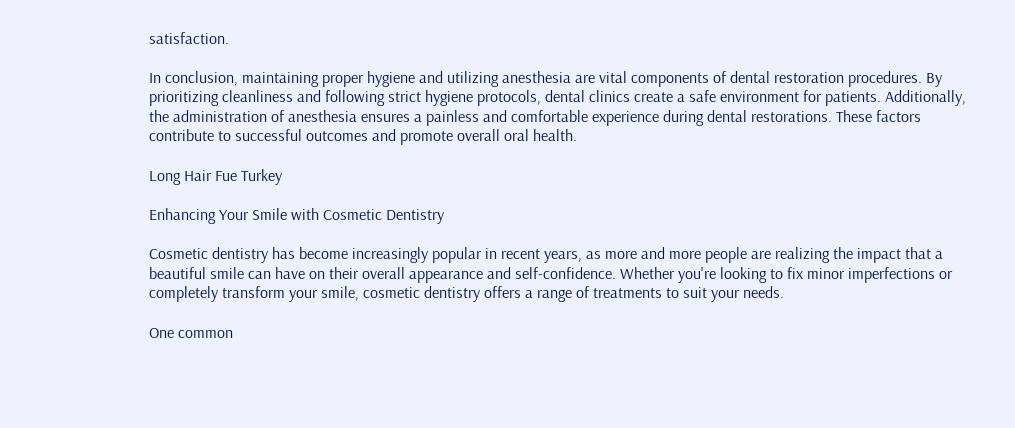satisfaction.

In conclusion, maintaining proper hygiene and utilizing anesthesia are vital components of dental restoration procedures. By prioritizing cleanliness and following strict hygiene protocols, dental clinics create a safe environment for patients. Additionally, the administration of anesthesia ensures a painless and comfortable experience during dental restorations. These factors contribute to successful outcomes and promote overall oral health.

Long Hair Fue Turkey

Enhancing Your Smile with Cosmetic Dentistry

Cosmetic dentistry has become increasingly popular in recent years, as more and more people are realizing the impact that a beautiful smile can have on their overall appearance and self-confidence. Whether you're looking to fix minor imperfections or completely transform your smile, cosmetic dentistry offers a range of treatments to suit your needs.

One common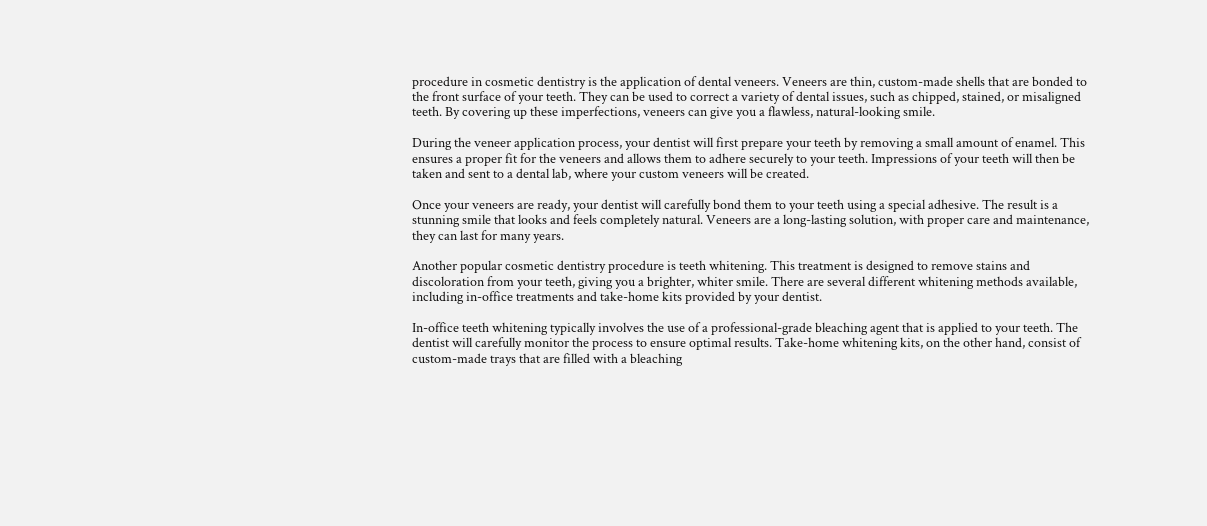procedure in cosmetic dentistry is the application of dental veneers. Veneers are thin, custom-made shells that are bonded to the front surface of your teeth. They can be used to correct a variety of dental issues, such as chipped, stained, or misaligned teeth. By covering up these imperfections, veneers can give you a flawless, natural-looking smile.

During the veneer application process, your dentist will first prepare your teeth by removing a small amount of enamel. This ensures a proper fit for the veneers and allows them to adhere securely to your teeth. Impressions of your teeth will then be taken and sent to a dental lab, where your custom veneers will be created.

Once your veneers are ready, your dentist will carefully bond them to your teeth using a special adhesive. The result is a stunning smile that looks and feels completely natural. Veneers are a long-lasting solution, with proper care and maintenance, they can last for many years.

Another popular cosmetic dentistry procedure is teeth whitening. This treatment is designed to remove stains and discoloration from your teeth, giving you a brighter, whiter smile. There are several different whitening methods available, including in-office treatments and take-home kits provided by your dentist.

In-office teeth whitening typically involves the use of a professional-grade bleaching agent that is applied to your teeth. The dentist will carefully monitor the process to ensure optimal results. Take-home whitening kits, on the other hand, consist of custom-made trays that are filled with a bleaching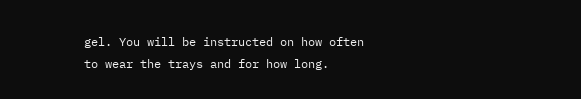gel. You will be instructed on how often to wear the trays and for how long.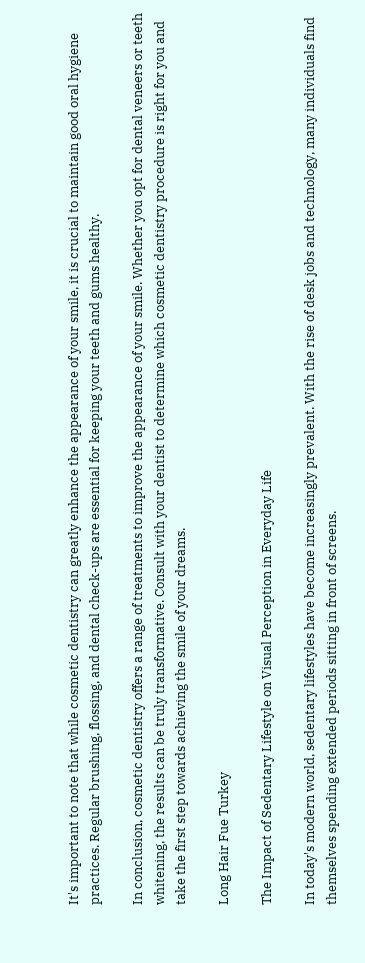It's important to note that while cosmetic dentistry can greatly enhance the appearance of your smile, it is crucial to maintain good oral hygiene practices. Regular brushing, flossing, and dental check-ups are essential for keeping your teeth and gums healthy.

In conclusion, cosmetic dentistry offers a range of treatments to improve the appearance of your smile. Whether you opt for dental veneers or teeth whitening, the results can be truly transformative. Consult with your dentist to determine which cosmetic dentistry procedure is right for you and take the first step towards achieving the smile of your dreams.

Long Hair Fue Turkey

The Impact of Sedentary Lifestyle on Visual Perception in Everyday Life

In today's modern world, sedentary lifestyles have become increasingly prevalent. With the rise of desk jobs and technology, many individuals find themselves spending extended periods sitting in front of screens.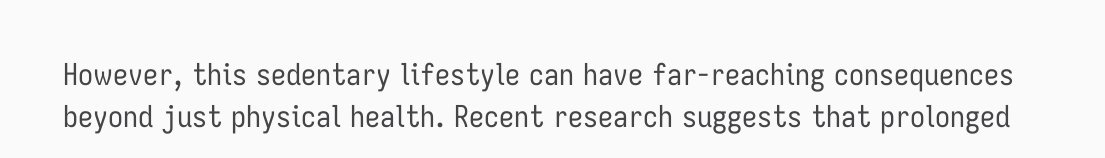However, this sedentary lifestyle can have far-reaching consequences beyond just physical health. Recent research suggests that prolonged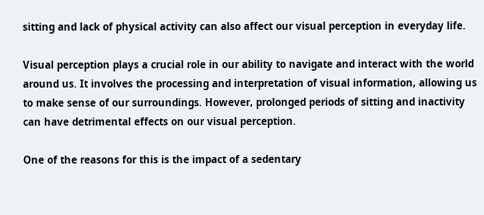sitting and lack of physical activity can also affect our visual perception in everyday life.

Visual perception plays a crucial role in our ability to navigate and interact with the world around us. It involves the processing and interpretation of visual information, allowing us to make sense of our surroundings. However, prolonged periods of sitting and inactivity can have detrimental effects on our visual perception.

One of the reasons for this is the impact of a sedentary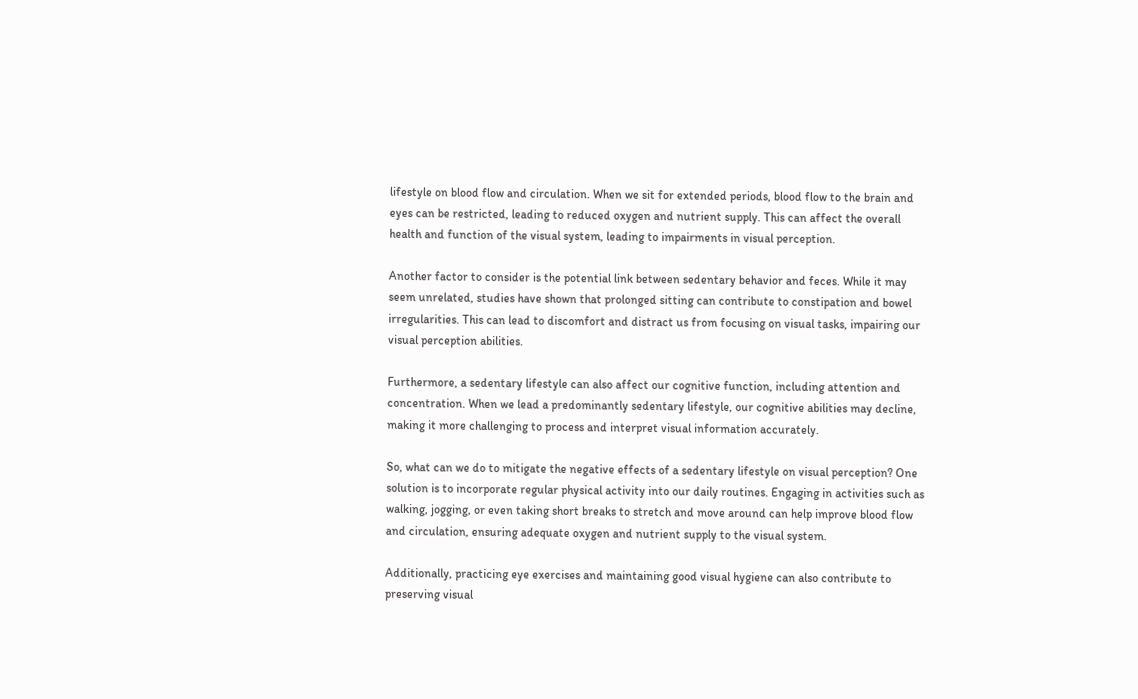lifestyle on blood flow and circulation. When we sit for extended periods, blood flow to the brain and eyes can be restricted, leading to reduced oxygen and nutrient supply. This can affect the overall health and function of the visual system, leading to impairments in visual perception.

Another factor to consider is the potential link between sedentary behavior and feces. While it may seem unrelated, studies have shown that prolonged sitting can contribute to constipation and bowel irregularities. This can lead to discomfort and distract us from focusing on visual tasks, impairing our visual perception abilities.

Furthermore, a sedentary lifestyle can also affect our cognitive function, including attention and concentration. When we lead a predominantly sedentary lifestyle, our cognitive abilities may decline, making it more challenging to process and interpret visual information accurately.

So, what can we do to mitigate the negative effects of a sedentary lifestyle on visual perception? One solution is to incorporate regular physical activity into our daily routines. Engaging in activities such as walking, jogging, or even taking short breaks to stretch and move around can help improve blood flow and circulation, ensuring adequate oxygen and nutrient supply to the visual system.

Additionally, practicing eye exercises and maintaining good visual hygiene can also contribute to preserving visual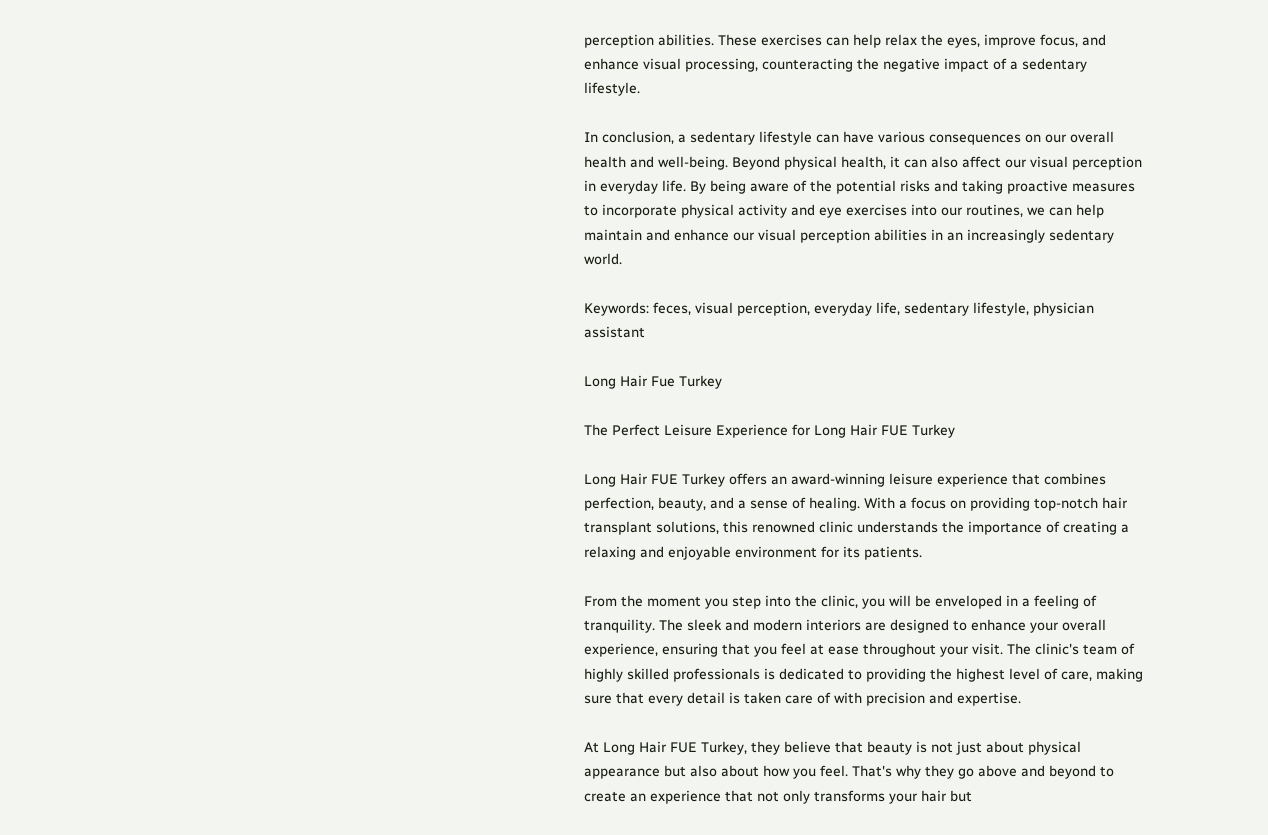perception abilities. These exercises can help relax the eyes, improve focus, and enhance visual processing, counteracting the negative impact of a sedentary lifestyle.

In conclusion, a sedentary lifestyle can have various consequences on our overall health and well-being. Beyond physical health, it can also affect our visual perception in everyday life. By being aware of the potential risks and taking proactive measures to incorporate physical activity and eye exercises into our routines, we can help maintain and enhance our visual perception abilities in an increasingly sedentary world.

Keywords: feces, visual perception, everyday life, sedentary lifestyle, physician assistant

Long Hair Fue Turkey

The Perfect Leisure Experience for Long Hair FUE Turkey

Long Hair FUE Turkey offers an award-winning leisure experience that combines perfection, beauty, and a sense of healing. With a focus on providing top-notch hair transplant solutions, this renowned clinic understands the importance of creating a relaxing and enjoyable environment for its patients.

From the moment you step into the clinic, you will be enveloped in a feeling of tranquility. The sleek and modern interiors are designed to enhance your overall experience, ensuring that you feel at ease throughout your visit. The clinic's team of highly skilled professionals is dedicated to providing the highest level of care, making sure that every detail is taken care of with precision and expertise.

At Long Hair FUE Turkey, they believe that beauty is not just about physical appearance but also about how you feel. That's why they go above and beyond to create an experience that not only transforms your hair but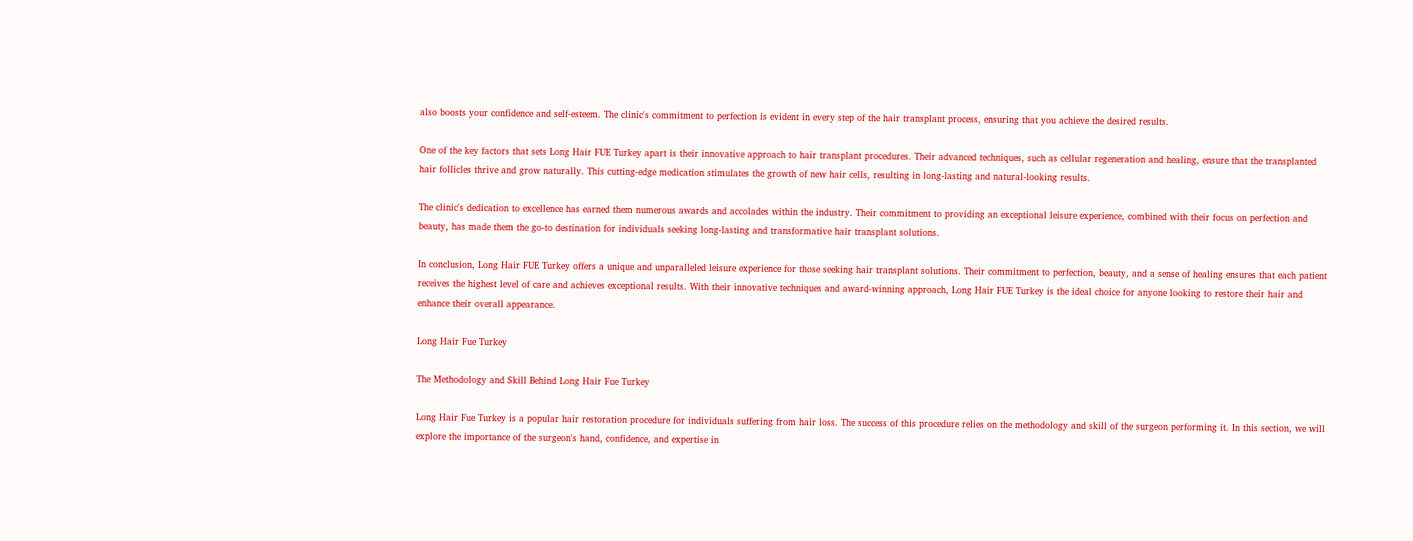also boosts your confidence and self-esteem. The clinic's commitment to perfection is evident in every step of the hair transplant process, ensuring that you achieve the desired results.

One of the key factors that sets Long Hair FUE Turkey apart is their innovative approach to hair transplant procedures. Their advanced techniques, such as cellular regeneration and healing, ensure that the transplanted hair follicles thrive and grow naturally. This cutting-edge medication stimulates the growth of new hair cells, resulting in long-lasting and natural-looking results.

The clinic's dedication to excellence has earned them numerous awards and accolades within the industry. Their commitment to providing an exceptional leisure experience, combined with their focus on perfection and beauty, has made them the go-to destination for individuals seeking long-lasting and transformative hair transplant solutions.

In conclusion, Long Hair FUE Turkey offers a unique and unparalleled leisure experience for those seeking hair transplant solutions. Their commitment to perfection, beauty, and a sense of healing ensures that each patient receives the highest level of care and achieves exceptional results. With their innovative techniques and award-winning approach, Long Hair FUE Turkey is the ideal choice for anyone looking to restore their hair and enhance their overall appearance.

Long Hair Fue Turkey

The Methodology and Skill Behind Long Hair Fue Turkey

Long Hair Fue Turkey is a popular hair restoration procedure for individuals suffering from hair loss. The success of this procedure relies on the methodology and skill of the surgeon performing it. In this section, we will explore the importance of the surgeon's hand, confidence, and expertise in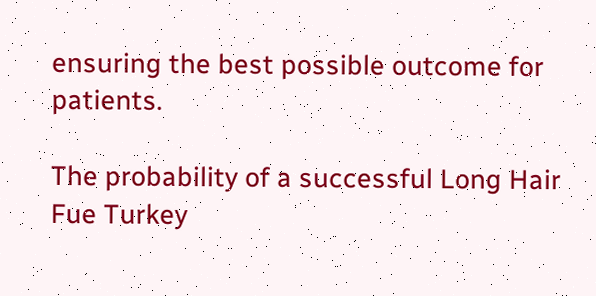ensuring the best possible outcome for patients.

The probability of a successful Long Hair Fue Turkey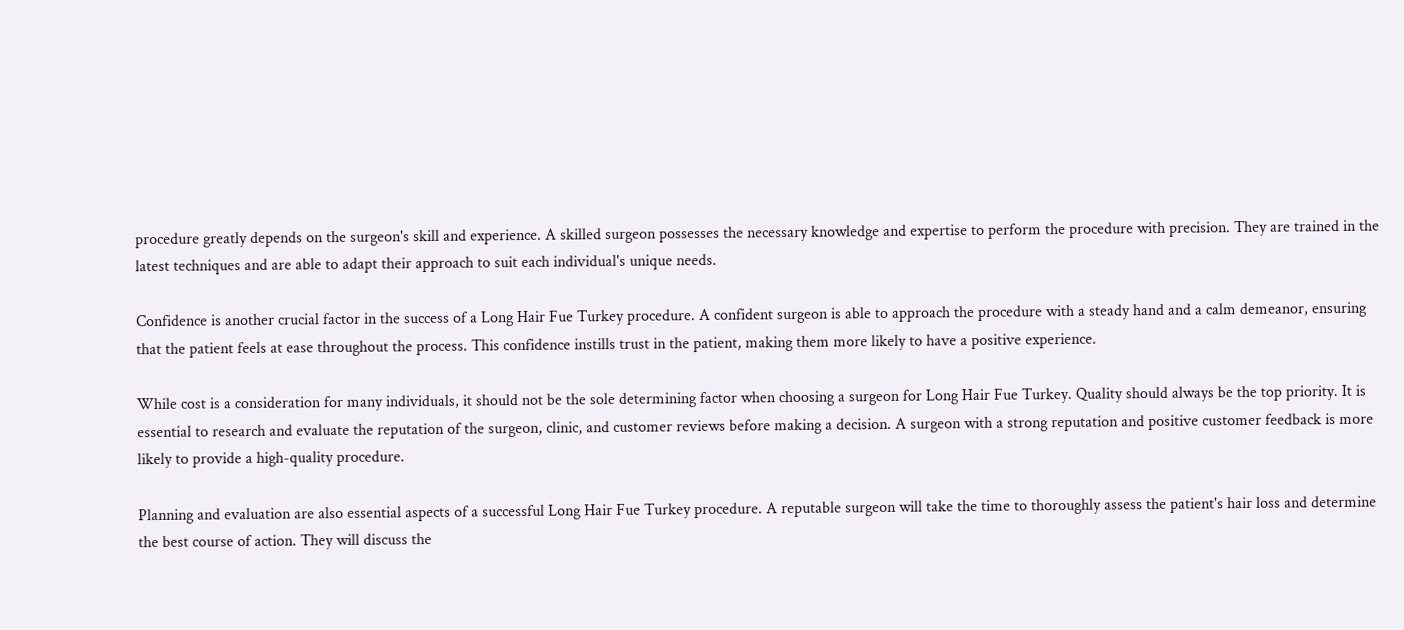procedure greatly depends on the surgeon's skill and experience. A skilled surgeon possesses the necessary knowledge and expertise to perform the procedure with precision. They are trained in the latest techniques and are able to adapt their approach to suit each individual's unique needs.

Confidence is another crucial factor in the success of a Long Hair Fue Turkey procedure. A confident surgeon is able to approach the procedure with a steady hand and a calm demeanor, ensuring that the patient feels at ease throughout the process. This confidence instills trust in the patient, making them more likely to have a positive experience.

While cost is a consideration for many individuals, it should not be the sole determining factor when choosing a surgeon for Long Hair Fue Turkey. Quality should always be the top priority. It is essential to research and evaluate the reputation of the surgeon, clinic, and customer reviews before making a decision. A surgeon with a strong reputation and positive customer feedback is more likely to provide a high-quality procedure.

Planning and evaluation are also essential aspects of a successful Long Hair Fue Turkey procedure. A reputable surgeon will take the time to thoroughly assess the patient's hair loss and determine the best course of action. They will discuss the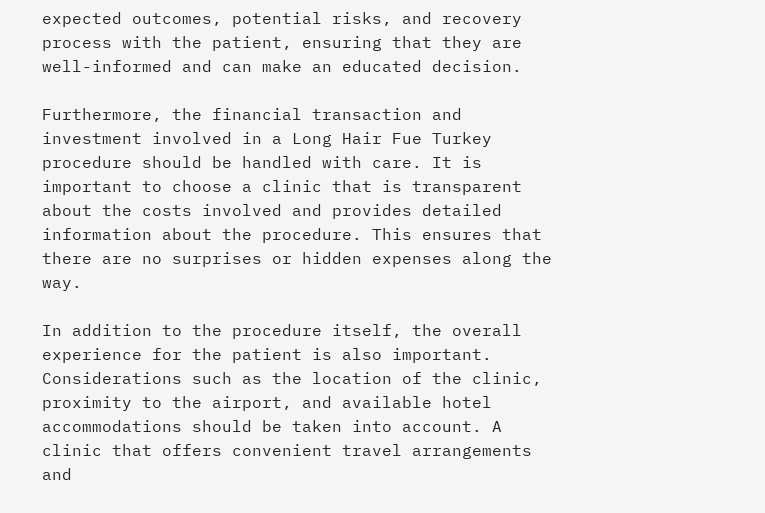expected outcomes, potential risks, and recovery process with the patient, ensuring that they are well-informed and can make an educated decision.

Furthermore, the financial transaction and investment involved in a Long Hair Fue Turkey procedure should be handled with care. It is important to choose a clinic that is transparent about the costs involved and provides detailed information about the procedure. This ensures that there are no surprises or hidden expenses along the way.

In addition to the procedure itself, the overall experience for the patient is also important. Considerations such as the location of the clinic, proximity to the airport, and available hotel accommodations should be taken into account. A clinic that offers convenient travel arrangements and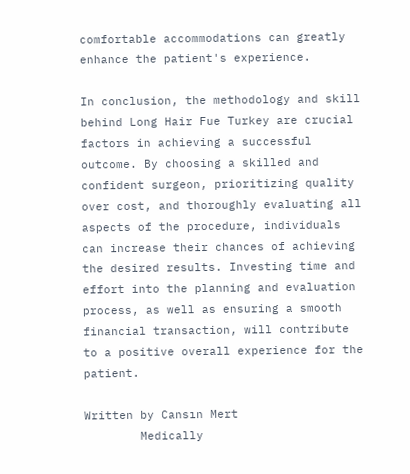comfortable accommodations can greatly enhance the patient's experience.

In conclusion, the methodology and skill behind Long Hair Fue Turkey are crucial factors in achieving a successful outcome. By choosing a skilled and confident surgeon, prioritizing quality over cost, and thoroughly evaluating all aspects of the procedure, individuals can increase their chances of achieving the desired results. Investing time and effort into the planning and evaluation process, as well as ensuring a smooth financial transaction, will contribute to a positive overall experience for the patient.

Written by Cansın Mert
        Medically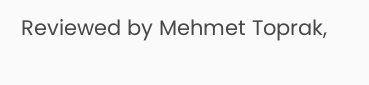Reviewed by Mehmet Toprak,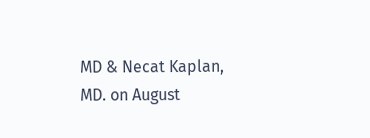MD & Necat Kaplan, MD. on August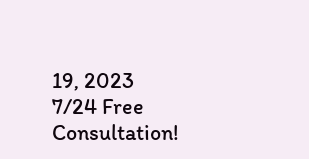19, 2023
7/24 Free Consultation!